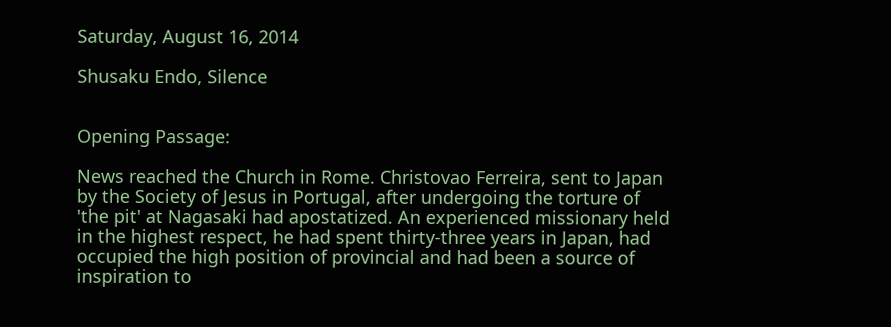Saturday, August 16, 2014

Shusaku Endo, Silence


Opening Passage:

News reached the Church in Rome. Christovao Ferreira, sent to Japan by the Society of Jesus in Portugal, after undergoing the torture of 'the pit' at Nagasaki had apostatized. An experienced missionary held in the highest respect, he had spent thirty-three years in Japan, had occupied the high position of provincial and had been a source of inspiration to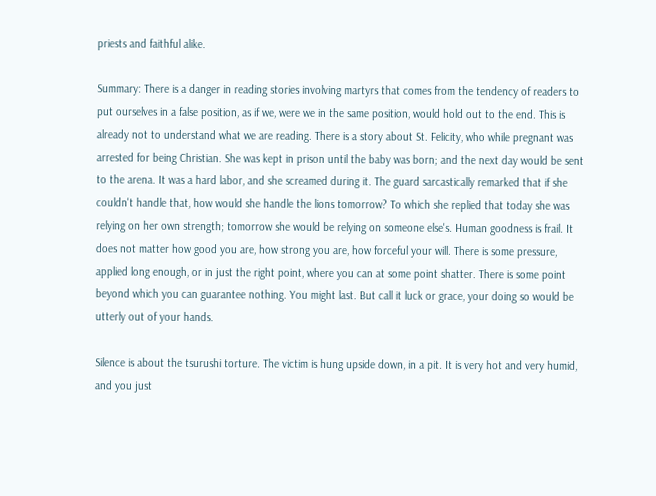priests and faithful alike.

Summary: There is a danger in reading stories involving martyrs that comes from the tendency of readers to put ourselves in a false position, as if we, were we in the same position, would hold out to the end. This is already not to understand what we are reading. There is a story about St. Felicity, who while pregnant was arrested for being Christian. She was kept in prison until the baby was born; and the next day would be sent to the arena. It was a hard labor, and she screamed during it. The guard sarcastically remarked that if she couldn't handle that, how would she handle the lions tomorrow? To which she replied that today she was relying on her own strength; tomorrow she would be relying on someone else's. Human goodness is frail. It does not matter how good you are, how strong you are, how forceful your will. There is some pressure, applied long enough, or in just the right point, where you can at some point shatter. There is some point beyond which you can guarantee nothing. You might last. But call it luck or grace, your doing so would be utterly out of your hands.

Silence is about the tsurushi torture. The victim is hung upside down, in a pit. It is very hot and very humid, and you just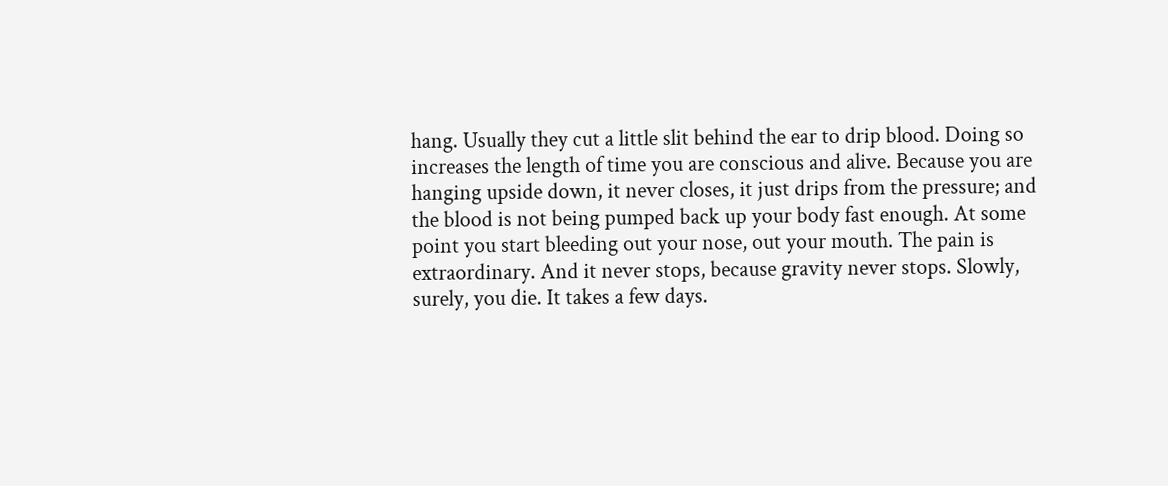hang. Usually they cut a little slit behind the ear to drip blood. Doing so increases the length of time you are conscious and alive. Because you are hanging upside down, it never closes, it just drips from the pressure; and the blood is not being pumped back up your body fast enough. At some point you start bleeding out your nose, out your mouth. The pain is extraordinary. And it never stops, because gravity never stops. Slowly, surely, you die. It takes a few days.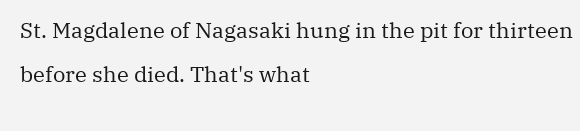St. Magdalene of Nagasaki hung in the pit for thirteen before she died. That's what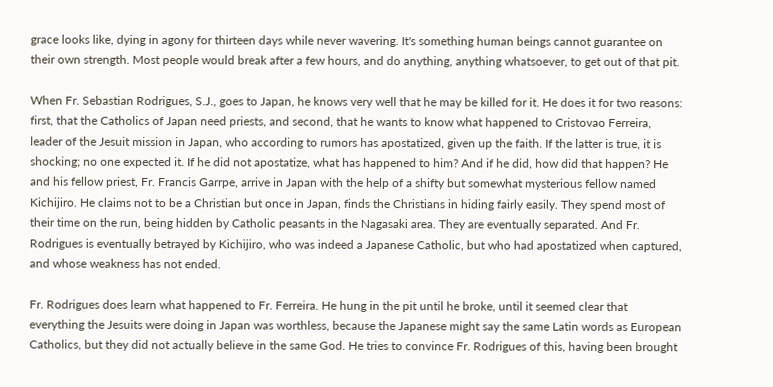grace looks like, dying in agony for thirteen days while never wavering. It's something human beings cannot guarantee on their own strength. Most people would break after a few hours, and do anything, anything whatsoever, to get out of that pit.

When Fr. Sebastian Rodrigues, S.J., goes to Japan, he knows very well that he may be killed for it. He does it for two reasons: first, that the Catholics of Japan need priests, and second, that he wants to know what happened to Cristovao Ferreira, leader of the Jesuit mission in Japan, who according to rumors has apostatized, given up the faith. If the latter is true, it is shocking; no one expected it. If he did not apostatize, what has happened to him? And if he did, how did that happen? He and his fellow priest, Fr. Francis Garrpe, arrive in Japan with the help of a shifty but somewhat mysterious fellow named Kichijiro. He claims not to be a Christian but once in Japan, finds the Christians in hiding fairly easily. They spend most of their time on the run, being hidden by Catholic peasants in the Nagasaki area. They are eventually separated. And Fr. Rodrigues is eventually betrayed by Kichijiro, who was indeed a Japanese Catholic, but who had apostatized when captured, and whose weakness has not ended.

Fr. Rodrigues does learn what happened to Fr. Ferreira. He hung in the pit until he broke, until it seemed clear that everything the Jesuits were doing in Japan was worthless, because the Japanese might say the same Latin words as European Catholics, but they did not actually believe in the same God. He tries to convince Fr. Rodrigues of this, having been brought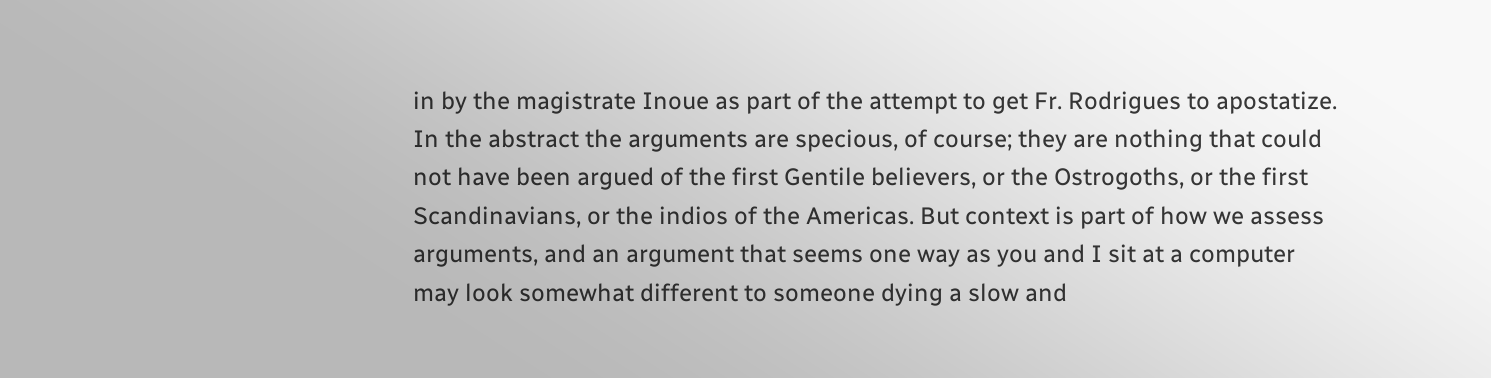in by the magistrate Inoue as part of the attempt to get Fr. Rodrigues to apostatize. In the abstract the arguments are specious, of course; they are nothing that could not have been argued of the first Gentile believers, or the Ostrogoths, or the first Scandinavians, or the indios of the Americas. But context is part of how we assess arguments, and an argument that seems one way as you and I sit at a computer may look somewhat different to someone dying a slow and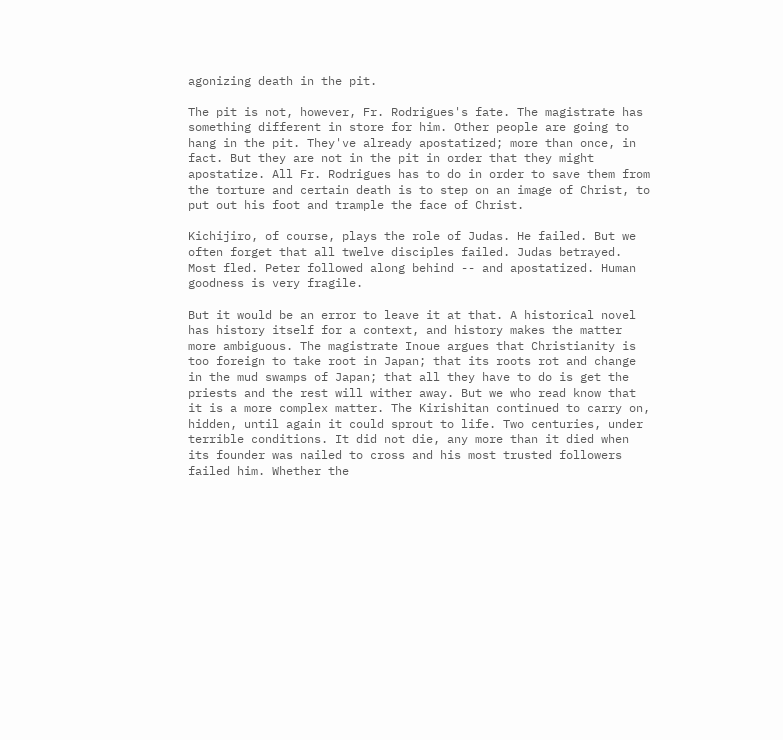agonizing death in the pit.

The pit is not, however, Fr. Rodrigues's fate. The magistrate has something different in store for him. Other people are going to hang in the pit. They've already apostatized; more than once, in fact. But they are not in the pit in order that they might apostatize. All Fr. Rodrigues has to do in order to save them from the torture and certain death is to step on an image of Christ, to put out his foot and trample the face of Christ.

Kichijiro, of course, plays the role of Judas. He failed. But we often forget that all twelve disciples failed. Judas betrayed. Most fled. Peter followed along behind -- and apostatized. Human goodness is very fragile.

But it would be an error to leave it at that. A historical novel has history itself for a context, and history makes the matter more ambiguous. The magistrate Inoue argues that Christianity is too foreign to take root in Japan; that its roots rot and change in the mud swamps of Japan; that all they have to do is get the priests and the rest will wither away. But we who read know that it is a more complex matter. The Kirishitan continued to carry on, hidden, until again it could sprout to life. Two centuries, under terrible conditions. It did not die, any more than it died when its founder was nailed to cross and his most trusted followers failed him. Whether the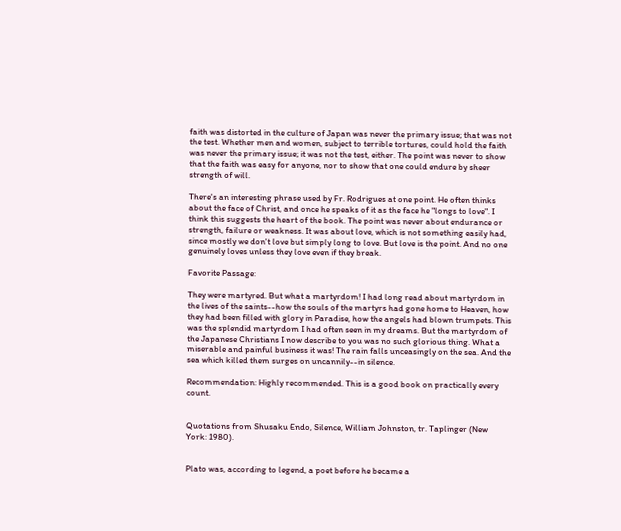faith was distorted in the culture of Japan was never the primary issue; that was not the test. Whether men and women, subject to terrible tortures, could hold the faith was never the primary issue; it was not the test, either. The point was never to show that the faith was easy for anyone, nor to show that one could endure by sheer strength of will.

There's an interesting phrase used by Fr. Rodrigues at one point. He often thinks about the face of Christ, and once he speaks of it as the face he "longs to love". I think this suggests the heart of the book. The point was never about endurance or strength, failure or weakness. It was about love, which is not something easily had, since mostly we don't love but simply long to love. But love is the point. And no one genuinely loves unless they love even if they break.

Favorite Passage:

They were martyred. But what a martyrdom! I had long read about martyrdom in the lives of the saints--how the souls of the martyrs had gone home to Heaven, how they had been filled with glory in Paradise, how the angels had blown trumpets. This was the splendid martyrdom I had often seen in my dreams. But the martyrdom of the Japanese Christians I now describe to you was no such glorious thing. What a miserable and painful business it was! The rain falls unceasingly on the sea. And the sea which killed them surges on uncannily--in silence.

Recommendation: Highly recommended. This is a good book on practically every count.


Quotations from Shusaku Endo, Silence, William Johnston, tr. Taplinger (New York: 1980).


Plato was, according to legend, a poet before he became a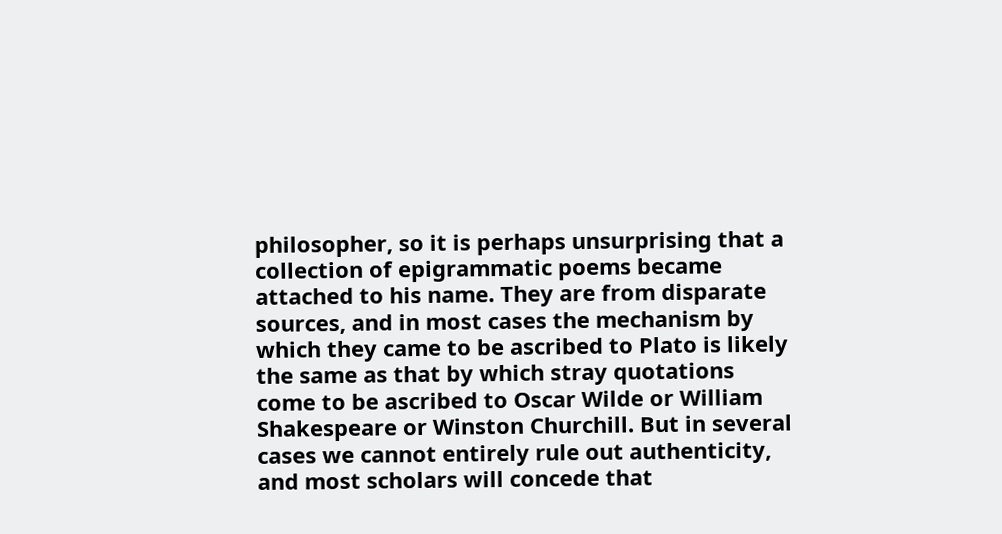philosopher, so it is perhaps unsurprising that a collection of epigrammatic poems became attached to his name. They are from disparate sources, and in most cases the mechanism by which they came to be ascribed to Plato is likely the same as that by which stray quotations come to be ascribed to Oscar Wilde or William Shakespeare or Winston Churchill. But in several cases we cannot entirely rule out authenticity, and most scholars will concede that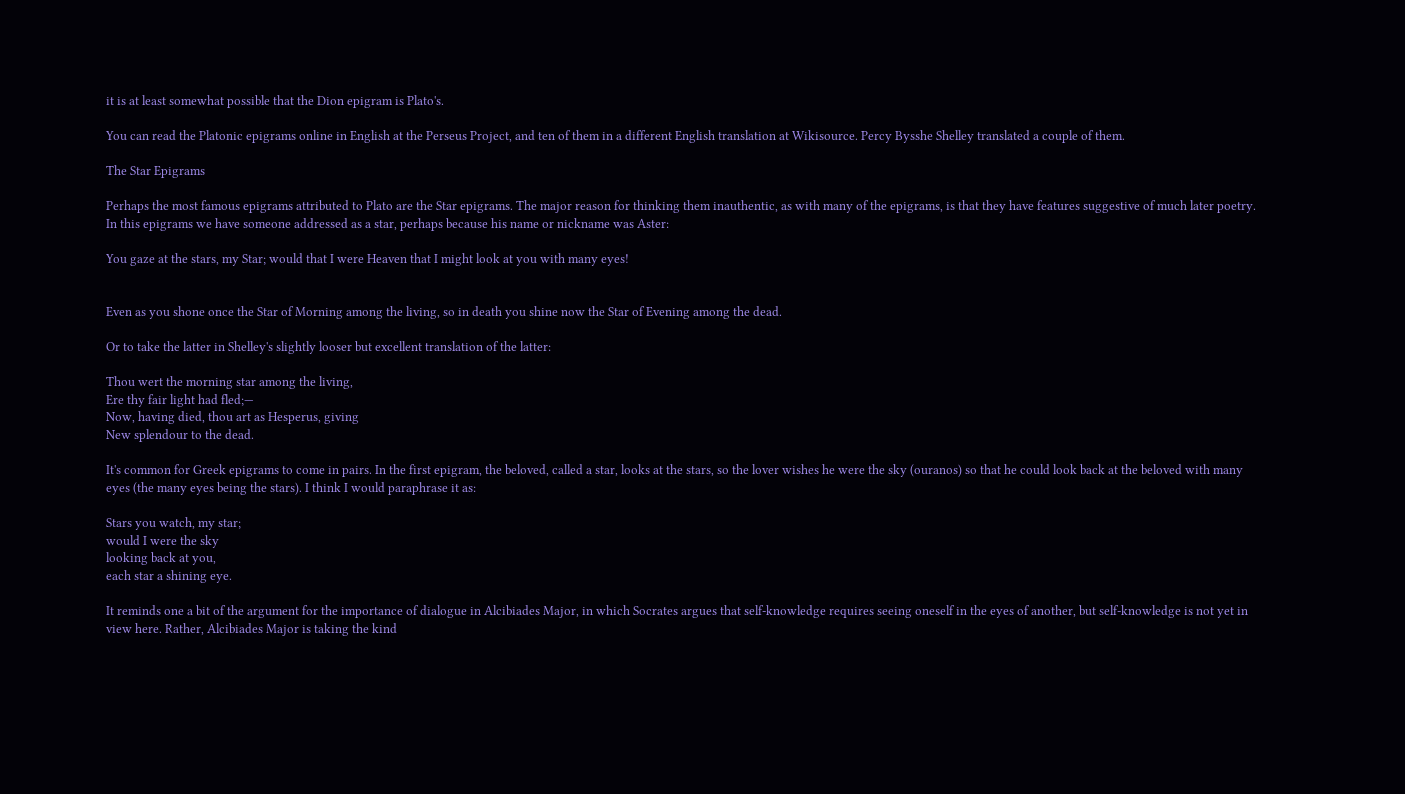it is at least somewhat possible that the Dion epigram is Plato's.

You can read the Platonic epigrams online in English at the Perseus Project, and ten of them in a different English translation at Wikisource. Percy Bysshe Shelley translated a couple of them.

The Star Epigrams

Perhaps the most famous epigrams attributed to Plato are the Star epigrams. The major reason for thinking them inauthentic, as with many of the epigrams, is that they have features suggestive of much later poetry. In this epigrams we have someone addressed as a star, perhaps because his name or nickname was Aster:

You gaze at the stars, my Star; would that I were Heaven that I might look at you with many eyes!


Even as you shone once the Star of Morning among the living, so in death you shine now the Star of Evening among the dead.

Or to take the latter in Shelley's slightly looser but excellent translation of the latter:

Thou wert the morning star among the living,
Ere thy fair light had fled;—
Now, having died, thou art as Hesperus, giving
New splendour to the dead.

It's common for Greek epigrams to come in pairs. In the first epigram, the beloved, called a star, looks at the stars, so the lover wishes he were the sky (ouranos) so that he could look back at the beloved with many eyes (the many eyes being the stars). I think I would paraphrase it as:

Stars you watch, my star;
would I were the sky
looking back at you,
each star a shining eye.

It reminds one a bit of the argument for the importance of dialogue in Alcibiades Major, in which Socrates argues that self-knowledge requires seeing oneself in the eyes of another, but self-knowledge is not yet in view here. Rather, Alcibiades Major is taking the kind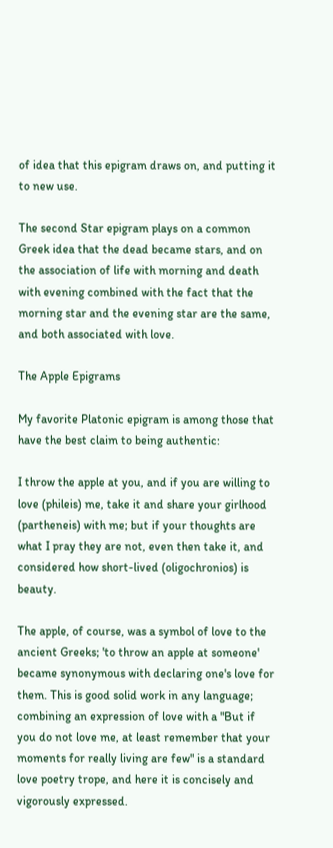of idea that this epigram draws on, and putting it to new use.

The second Star epigram plays on a common Greek idea that the dead became stars, and on the association of life with morning and death with evening combined with the fact that the morning star and the evening star are the same, and both associated with love.

The Apple Epigrams

My favorite Platonic epigram is among those that have the best claim to being authentic:

I throw the apple at you, and if you are willing to love (phileis) me, take it and share your girlhood (partheneis) with me; but if your thoughts are what I pray they are not, even then take it, and considered how short-lived (oligochronios) is beauty.

The apple, of course, was a symbol of love to the ancient Greeks; 'to throw an apple at someone' became synonymous with declaring one's love for them. This is good solid work in any language; combining an expression of love with a "But if you do not love me, at least remember that your moments for really living are few" is a standard love poetry trope, and here it is concisely and vigorously expressed.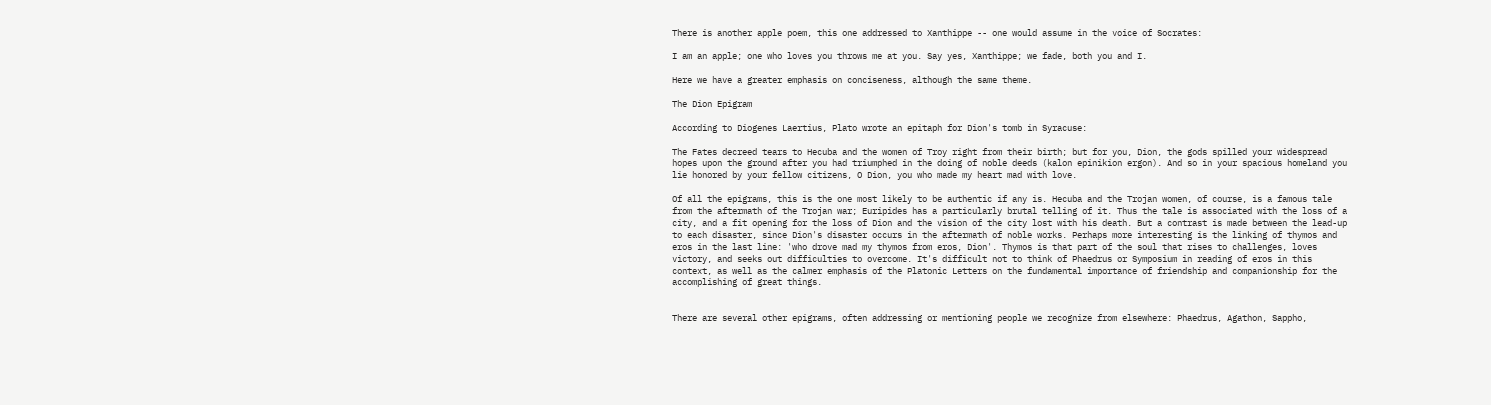There is another apple poem, this one addressed to Xanthippe -- one would assume in the voice of Socrates:

I am an apple; one who loves you throws me at you. Say yes, Xanthippe; we fade, both you and I.

Here we have a greater emphasis on conciseness, although the same theme.

The Dion Epigram

According to Diogenes Laertius, Plato wrote an epitaph for Dion's tomb in Syracuse:

The Fates decreed tears to Hecuba and the women of Troy right from their birth; but for you, Dion, the gods spilled your widespread hopes upon the ground after you had triumphed in the doing of noble deeds (kalon epinikion ergon). And so in your spacious homeland you lie honored by your fellow citizens, O Dion, you who made my heart mad with love.

Of all the epigrams, this is the one most likely to be authentic if any is. Hecuba and the Trojan women, of course, is a famous tale from the aftermath of the Trojan war; Euripides has a particularly brutal telling of it. Thus the tale is associated with the loss of a city, and a fit opening for the loss of Dion and the vision of the city lost with his death. But a contrast is made between the lead-up to each disaster, since Dion's disaster occurs in the aftermath of noble works. Perhaps more interesting is the linking of thymos and eros in the last line: 'who drove mad my thymos from eros, Dion'. Thymos is that part of the soul that rises to challenges, loves victory, and seeks out difficulties to overcome. It's difficult not to think of Phaedrus or Symposium in reading of eros in this context, as well as the calmer emphasis of the Platonic Letters on the fundamental importance of friendship and companionship for the accomplishing of great things.


There are several other epigrams, often addressing or mentioning people we recognize from elsewhere: Phaedrus, Agathon, Sappho,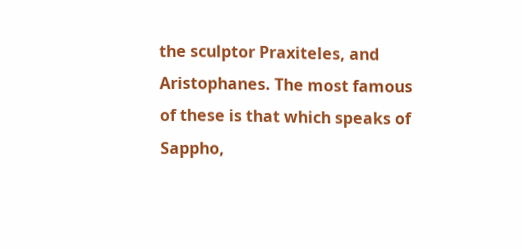the sculptor Praxiteles, and Aristophanes. The most famous of these is that which speaks of Sappho,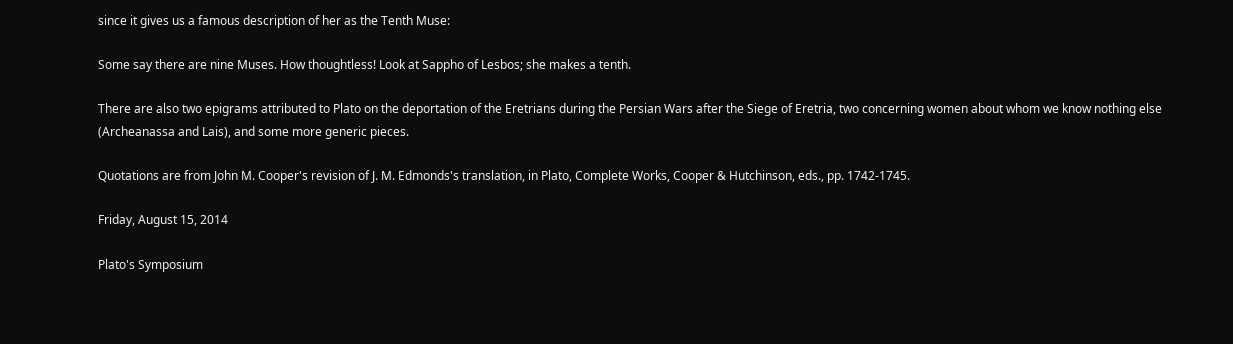since it gives us a famous description of her as the Tenth Muse:

Some say there are nine Muses. How thoughtless! Look at Sappho of Lesbos; she makes a tenth.

There are also two epigrams attributed to Plato on the deportation of the Eretrians during the Persian Wars after the Siege of Eretria, two concerning women about whom we know nothing else (Archeanassa and Lais), and some more generic pieces.

Quotations are from John M. Cooper's revision of J. M. Edmonds's translation, in Plato, Complete Works, Cooper & Hutchinson, eds., pp. 1742-1745.

Friday, August 15, 2014

Plato's Symposium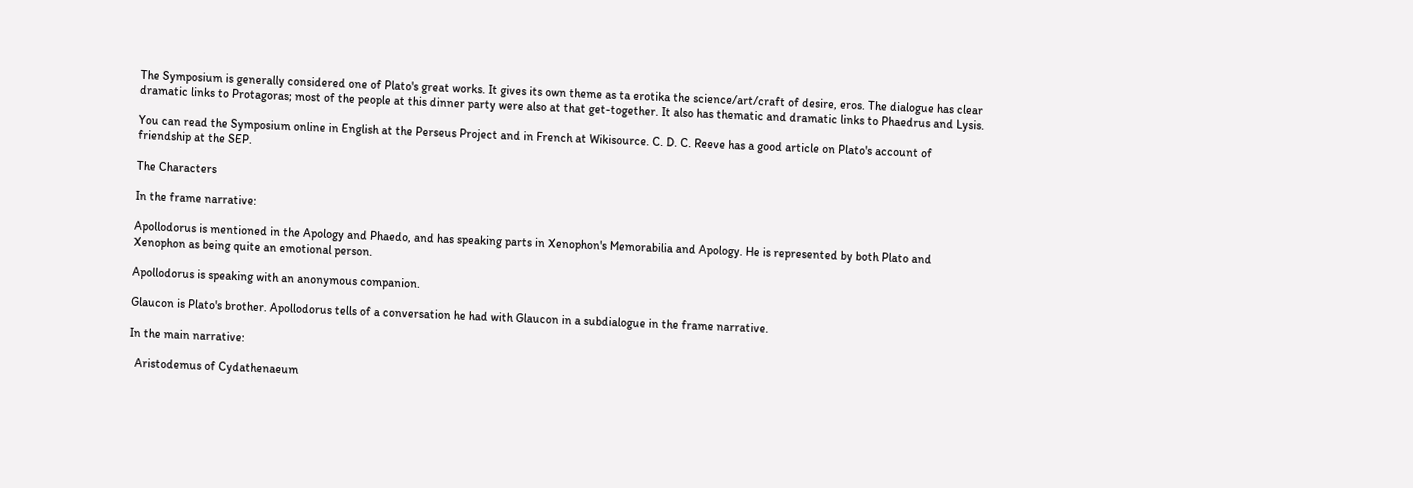The Symposium is generally considered one of Plato's great works. It gives its own theme as ta erotika the science/art/craft of desire, eros. The dialogue has clear dramatic links to Protagoras; most of the people at this dinner party were also at that get-together. It also has thematic and dramatic links to Phaedrus and Lysis.

You can read the Symposium online in English at the Perseus Project and in French at Wikisource. C. D. C. Reeve has a good article on Plato's account of friendship at the SEP.

The Characters

In the frame narrative:

Apollodorus is mentioned in the Apology and Phaedo, and has speaking parts in Xenophon's Memorabilia and Apology. He is represented by both Plato and Xenophon as being quite an emotional person.

Apollodorus is speaking with an anonymous companion.

Glaucon is Plato's brother. Apollodorus tells of a conversation he had with Glaucon in a subdialogue in the frame narrative.

In the main narrative:

  Aristodemus of Cydathenaeum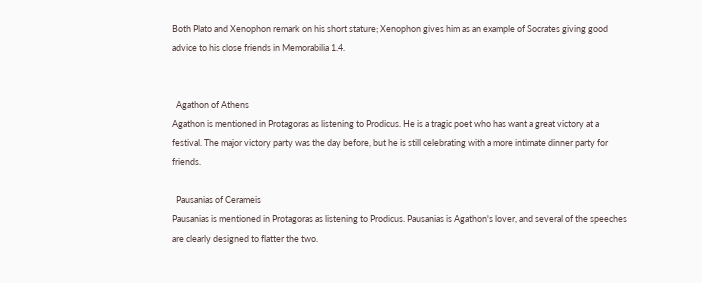Both Plato and Xenophon remark on his short stature; Xenophon gives him as an example of Socrates giving good advice to his close friends in Memorabilia 1.4.


  Agathon of Athens
Agathon is mentioned in Protagoras as listening to Prodicus. He is a tragic poet who has want a great victory at a festival. The major victory party was the day before, but he is still celebrating with a more intimate dinner party for friends.

  Pausanias of Cerameis
Pausanias is mentioned in Protagoras as listening to Prodicus. Pausanias is Agathon's lover, and several of the speeches are clearly designed to flatter the two.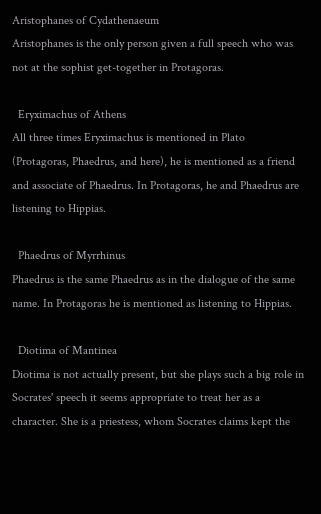Aristophanes of Cydathenaeum
Aristophanes is the only person given a full speech who was not at the sophist get-together in Protagoras.

  Eryximachus of Athens
All three times Eryximachus is mentioned in Plato (Protagoras, Phaedrus, and here), he is mentioned as a friend and associate of Phaedrus. In Protagoras, he and Phaedrus are listening to Hippias.

  Phaedrus of Myrrhinus
Phaedrus is the same Phaedrus as in the dialogue of the same name. In Protagoras he is mentioned as listening to Hippias.

  Diotima of Mantinea
Diotima is not actually present, but she plays such a big role in Socrates' speech it seems appropriate to treat her as a character. She is a priestess, whom Socrates claims kept the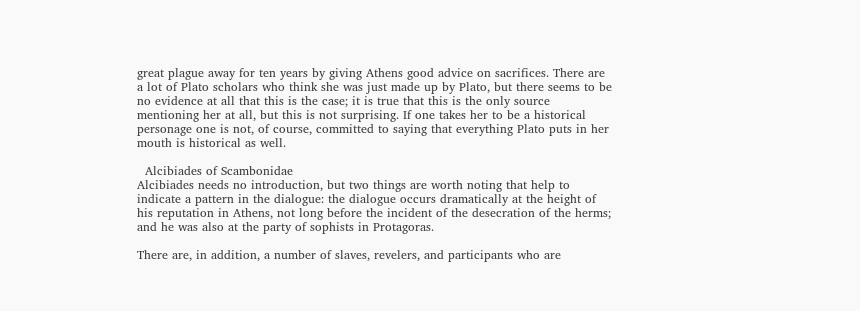great plague away for ten years by giving Athens good advice on sacrifices. There are a lot of Plato scholars who think she was just made up by Plato, but there seems to be no evidence at all that this is the case; it is true that this is the only source mentioning her at all, but this is not surprising. If one takes her to be a historical personage one is not, of course, committed to saying that everything Plato puts in her mouth is historical as well.

  Alcibiades of Scambonidae
Alcibiades needs no introduction, but two things are worth noting that help to indicate a pattern in the dialogue: the dialogue occurs dramatically at the height of his reputation in Athens, not long before the incident of the desecration of the herms; and he was also at the party of sophists in Protagoras.

There are, in addition, a number of slaves, revelers, and participants who are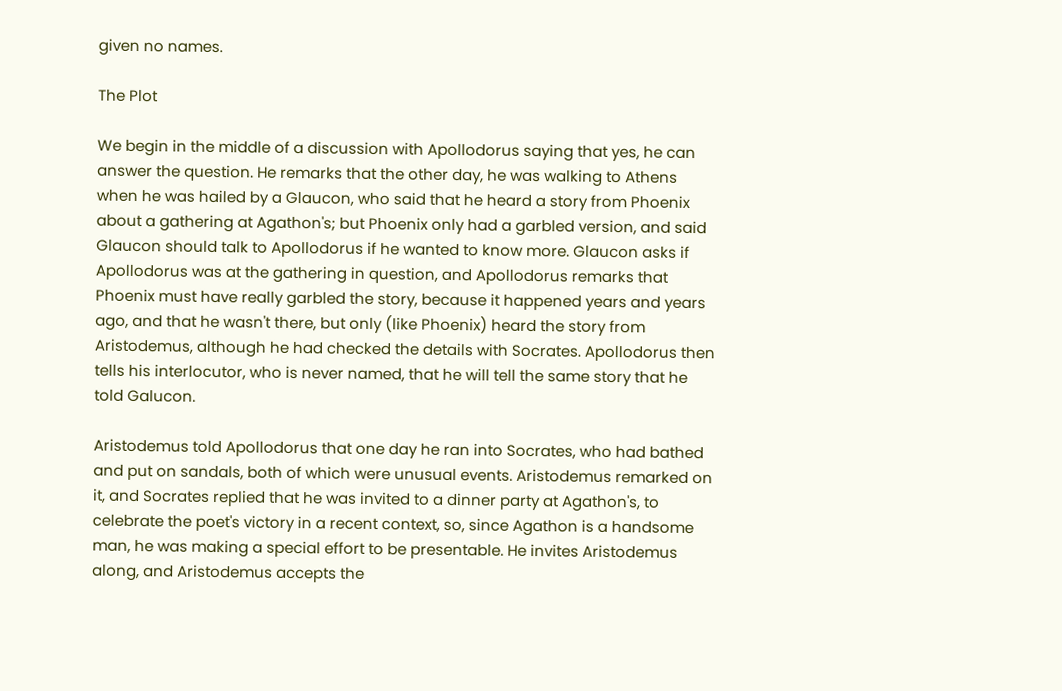given no names.

The Plot

We begin in the middle of a discussion with Apollodorus saying that yes, he can answer the question. He remarks that the other day, he was walking to Athens when he was hailed by a Glaucon, who said that he heard a story from Phoenix about a gathering at Agathon's; but Phoenix only had a garbled version, and said Glaucon should talk to Apollodorus if he wanted to know more. Glaucon asks if Apollodorus was at the gathering in question, and Apollodorus remarks that Phoenix must have really garbled the story, because it happened years and years ago, and that he wasn't there, but only (like Phoenix) heard the story from Aristodemus, although he had checked the details with Socrates. Apollodorus then tells his interlocutor, who is never named, that he will tell the same story that he told Galucon.

Aristodemus told Apollodorus that one day he ran into Socrates, who had bathed and put on sandals, both of which were unusual events. Aristodemus remarked on it, and Socrates replied that he was invited to a dinner party at Agathon's, to celebrate the poet's victory in a recent context, so, since Agathon is a handsome man, he was making a special effort to be presentable. He invites Aristodemus along, and Aristodemus accepts the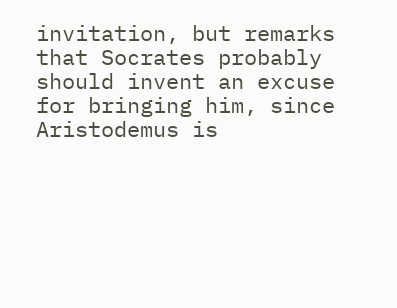invitation, but remarks that Socrates probably should invent an excuse for bringing him, since Aristodemus is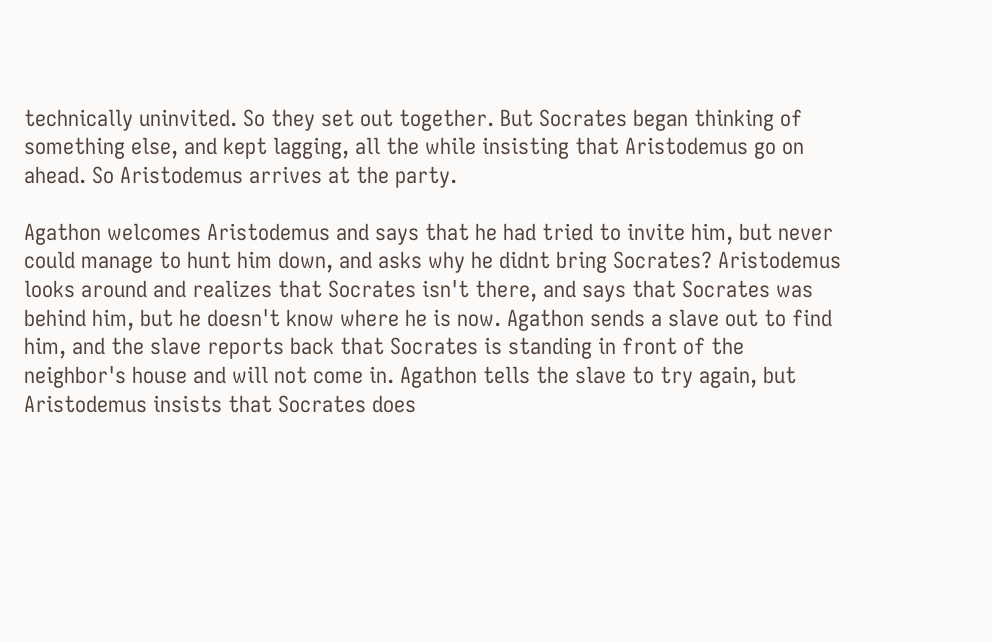technically uninvited. So they set out together. But Socrates began thinking of something else, and kept lagging, all the while insisting that Aristodemus go on ahead. So Aristodemus arrives at the party.

Agathon welcomes Aristodemus and says that he had tried to invite him, but never could manage to hunt him down, and asks why he didnt bring Socrates? Aristodemus looks around and realizes that Socrates isn't there, and says that Socrates was behind him, but he doesn't know where he is now. Agathon sends a slave out to find him, and the slave reports back that Socrates is standing in front of the neighbor's house and will not come in. Agathon tells the slave to try again, but Aristodemus insists that Socrates does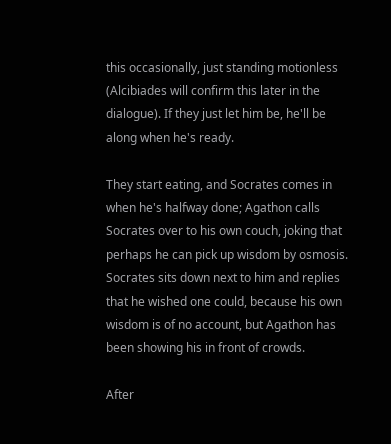this occasionally, just standing motionless (Alcibiades will confirm this later in the dialogue). If they just let him be, he'll be along when he's ready.

They start eating, and Socrates comes in when he's halfway done; Agathon calls Socrates over to his own couch, joking that perhaps he can pick up wisdom by osmosis. Socrates sits down next to him and replies that he wished one could, because his own wisdom is of no account, but Agathon has been showing his in front of crowds.

After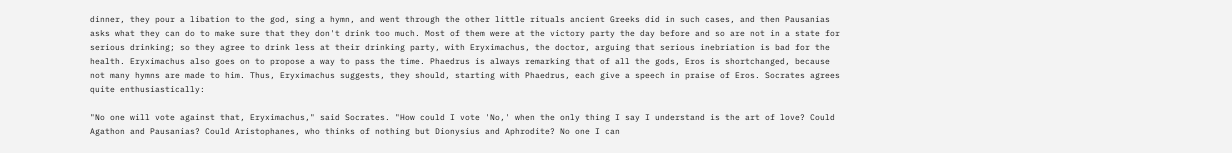dinner, they pour a libation to the god, sing a hymn, and went through the other little rituals ancient Greeks did in such cases, and then Pausanias asks what they can do to make sure that they don't drink too much. Most of them were at the victory party the day before and so are not in a state for serious drinking; so they agree to drink less at their drinking party, with Eryximachus, the doctor, arguing that serious inebriation is bad for the health. Eryximachus also goes on to propose a way to pass the time. Phaedrus is always remarking that of all the gods, Eros is shortchanged, because not many hymns are made to him. Thus, Eryximachus suggests, they should, starting with Phaedrus, each give a speech in praise of Eros. Socrates agrees quite enthusiastically:

"No one will vote against that, Eryximachus," said Socrates. "How could I vote 'No,' when the only thing I say I understand is the art of love? Could Agathon and Pausanias? Could Aristophanes, who thinks of nothing but Dionysius and Aphrodite? No one I can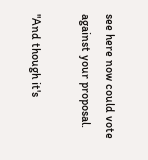see here now could vote against your proposal.

"And though it's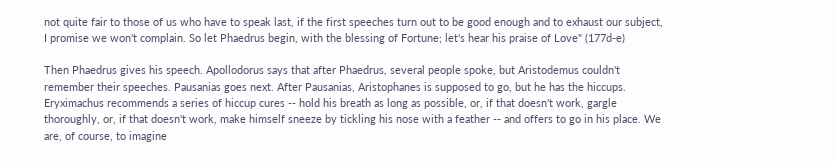not quite fair to those of us who have to speak last, if the first speeches turn out to be good enough and to exhaust our subject, I promise we won't complain. So let Phaedrus begin, with the blessing of Fortune; let's hear his praise of Love" (177d-e)

Then Phaedrus gives his speech. Apollodorus says that after Phaedrus, several people spoke, but Aristodemus couldn't remember their speeches. Pausanias goes next. After Pausanias, Aristophanes is supposed to go, but he has the hiccups. Eryximachus recommends a series of hiccup cures -- hold his breath as long as possible, or, if that doesn't work, gargle thoroughly, or, if that doesn't work, make himself sneeze by tickling his nose with a feather -- and offers to go in his place. We are, of course, to imagine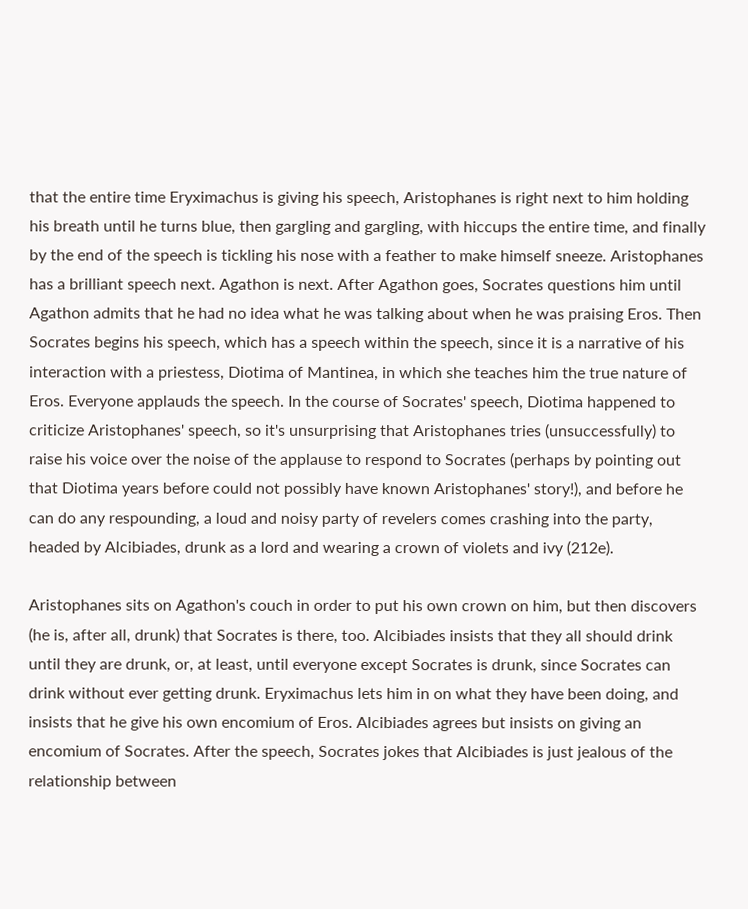that the entire time Eryximachus is giving his speech, Aristophanes is right next to him holding his breath until he turns blue, then gargling and gargling, with hiccups the entire time, and finally by the end of the speech is tickling his nose with a feather to make himself sneeze. Aristophanes has a brilliant speech next. Agathon is next. After Agathon goes, Socrates questions him until Agathon admits that he had no idea what he was talking about when he was praising Eros. Then Socrates begins his speech, which has a speech within the speech, since it is a narrative of his interaction with a priestess, Diotima of Mantinea, in which she teaches him the true nature of Eros. Everyone applauds the speech. In the course of Socrates' speech, Diotima happened to criticize Aristophanes' speech, so it's unsurprising that Aristophanes tries (unsuccessfully) to raise his voice over the noise of the applause to respond to Socrates (perhaps by pointing out that Diotima years before could not possibly have known Aristophanes' story!), and before he can do any respounding, a loud and noisy party of revelers comes crashing into the party, headed by Alcibiades, drunk as a lord and wearing a crown of violets and ivy (212e).

Aristophanes sits on Agathon's couch in order to put his own crown on him, but then discovers (he is, after all, drunk) that Socrates is there, too. Alcibiades insists that they all should drink until they are drunk, or, at least, until everyone except Socrates is drunk, since Socrates can drink without ever getting drunk. Eryximachus lets him in on what they have been doing, and insists that he give his own encomium of Eros. Alcibiades agrees but insists on giving an encomium of Socrates. After the speech, Socrates jokes that Alcibiades is just jealous of the relationship between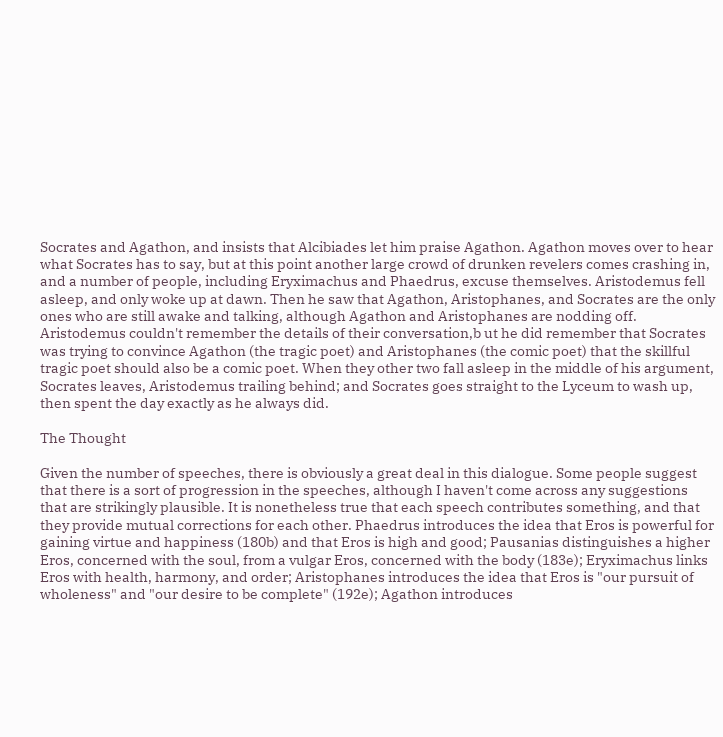Socrates and Agathon, and insists that Alcibiades let him praise Agathon. Agathon moves over to hear what Socrates has to say, but at this point another large crowd of drunken revelers comes crashing in, and a number of people, including Eryximachus and Phaedrus, excuse themselves. Aristodemus fell asleep, and only woke up at dawn. Then he saw that Agathon, Aristophanes, and Socrates are the only ones who are still awake and talking, although Agathon and Aristophanes are nodding off. Aristodemus couldn't remember the details of their conversation,b ut he did remember that Socrates was trying to convince Agathon (the tragic poet) and Aristophanes (the comic poet) that the skillful tragic poet should also be a comic poet. When they other two fall asleep in the middle of his argument, Socrates leaves, Aristodemus trailing behind; and Socrates goes straight to the Lyceum to wash up, then spent the day exactly as he always did.

The Thought

Given the number of speeches, there is obviously a great deal in this dialogue. Some people suggest that there is a sort of progression in the speeches, although I haven't come across any suggestions that are strikingly plausible. It is nonetheless true that each speech contributes something, and that they provide mutual corrections for each other. Phaedrus introduces the idea that Eros is powerful for gaining virtue and happiness (180b) and that Eros is high and good; Pausanias distinguishes a higher Eros, concerned with the soul, from a vulgar Eros, concerned with the body (183e); Eryximachus links Eros with health, harmony, and order; Aristophanes introduces the idea that Eros is "our pursuit of wholeness" and "our desire to be complete" (192e); Agathon introduces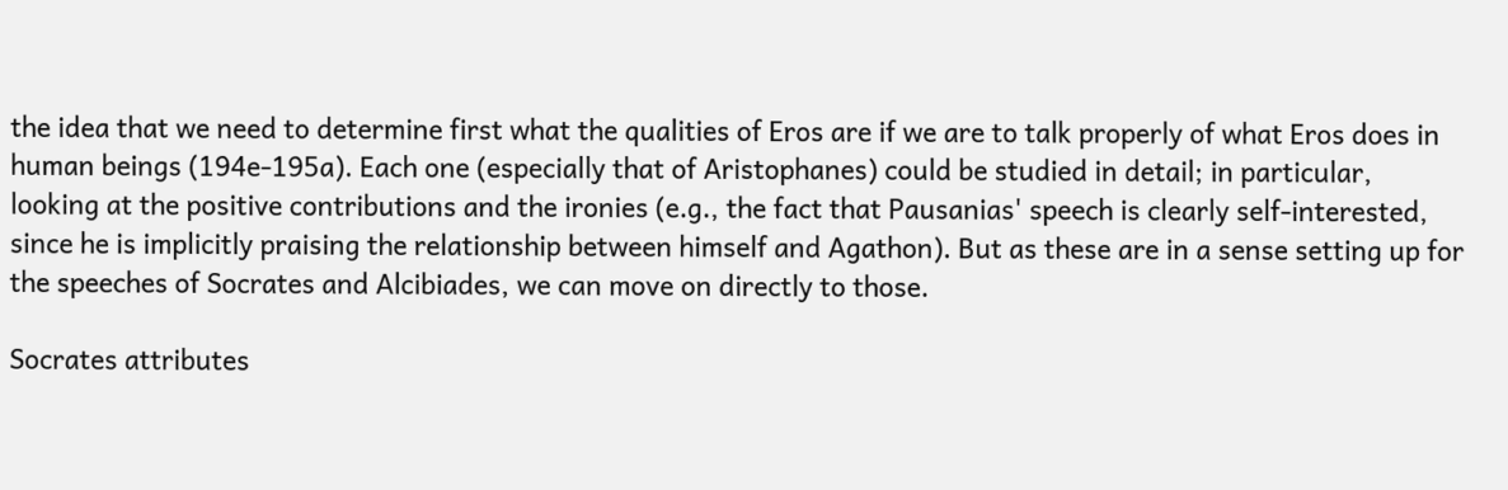the idea that we need to determine first what the qualities of Eros are if we are to talk properly of what Eros does in human beings (194e-195a). Each one (especially that of Aristophanes) could be studied in detail; in particular, looking at the positive contributions and the ironies (e.g., the fact that Pausanias' speech is clearly self-interested, since he is implicitly praising the relationship between himself and Agathon). But as these are in a sense setting up for the speeches of Socrates and Alcibiades, we can move on directly to those.

Socrates attributes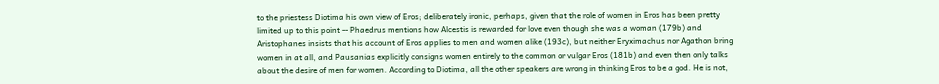to the priestess Diotima his own view of Eros; deliberately ironic, perhaps, given that the role of women in Eros has been pretty limited up to this point -- Phaedrus mentions how Alcestis is rewarded for love even though she was a woman (179b) and Aristophanes insists that his account of Eros applies to men and women alike (193c), but neither Eryximachus nor Agathon bring women in at all, and Pausanias explicitly consigns women entirely to the common or vulgar Eros (181b) and even then only talks about the desire of men for women. According to Diotima, all the other speakers are wrong in thinking Eros to be a god. He is not,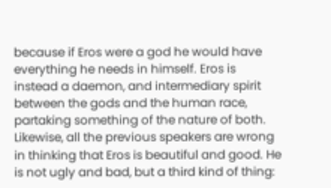because if Eros were a god he would have everything he needs in himself. Eros is instead a daemon, and intermediary spirit between the gods and the human race, partaking something of the nature of both. Likewise, all the previous speakers are wrong in thinking that Eros is beautiful and good. He is not ugly and bad, but a third kind of thing: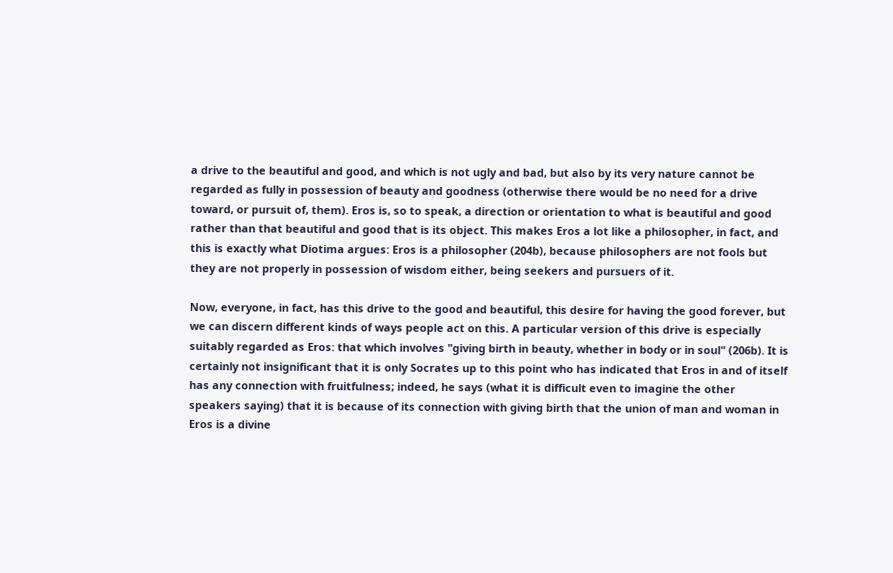a drive to the beautiful and good, and which is not ugly and bad, but also by its very nature cannot be regarded as fully in possession of beauty and goodness (otherwise there would be no need for a drive toward, or pursuit of, them). Eros is, so to speak, a direction or orientation to what is beautiful and good rather than that beautiful and good that is its object. This makes Eros a lot like a philosopher, in fact, and this is exactly what Diotima argues: Eros is a philosopher (204b), because philosophers are not fools but they are not properly in possession of wisdom either, being seekers and pursuers of it.

Now, everyone, in fact, has this drive to the good and beautiful, this desire for having the good forever, but we can discern different kinds of ways people act on this. A particular version of this drive is especially suitably regarded as Eros: that which involves "giving birth in beauty, whether in body or in soul" (206b). It is certainly not insignificant that it is only Socrates up to this point who has indicated that Eros in and of itself has any connection with fruitfulness; indeed, he says (what it is difficult even to imagine the other speakers saying) that it is because of its connection with giving birth that the union of man and woman in Eros is a divine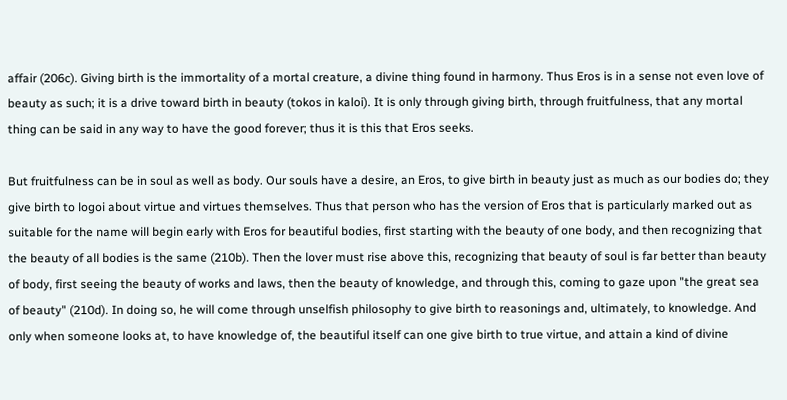affair (206c). Giving birth is the immortality of a mortal creature, a divine thing found in harmony. Thus Eros is in a sense not even love of beauty as such; it is a drive toward birth in beauty (tokos in kaloi). It is only through giving birth, through fruitfulness, that any mortal thing can be said in any way to have the good forever; thus it is this that Eros seeks.

But fruitfulness can be in soul as well as body. Our souls have a desire, an Eros, to give birth in beauty just as much as our bodies do; they give birth to logoi about virtue and virtues themselves. Thus that person who has the version of Eros that is particularly marked out as suitable for the name will begin early with Eros for beautiful bodies, first starting with the beauty of one body, and then recognizing that the beauty of all bodies is the same (210b). Then the lover must rise above this, recognizing that beauty of soul is far better than beauty of body, first seeing the beauty of works and laws, then the beauty of knowledge, and through this, coming to gaze upon "the great sea of beauty" (210d). In doing so, he will come through unselfish philosophy to give birth to reasonings and, ultimately, to knowledge. And only when someone looks at, to have knowledge of, the beautiful itself can one give birth to true virtue, and attain a kind of divine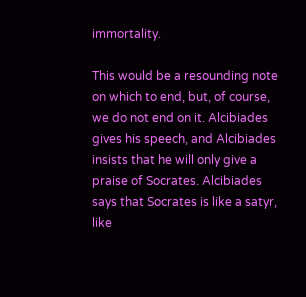immortality.

This would be a resounding note on which to end, but, of course, we do not end on it. Alcibiades gives his speech, and Alcibiades insists that he will only give a praise of Socrates. Alcibiades says that Socrates is like a satyr, like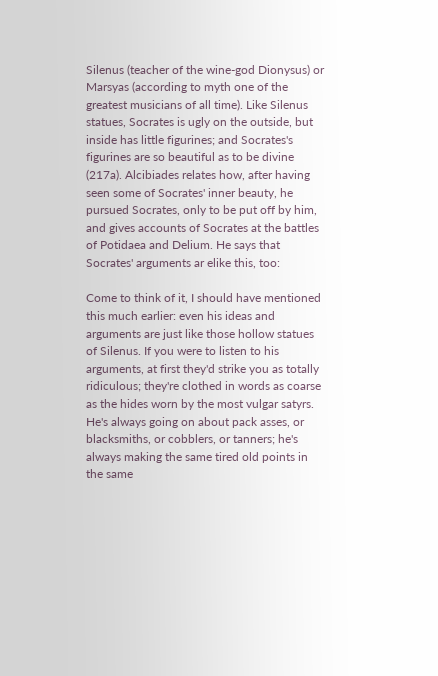Silenus (teacher of the wine-god Dionysus) or Marsyas (according to myth one of the greatest musicians of all time). Like Silenus statues, Socrates is ugly on the outside, but inside has little figurines; and Socrates's figurines are so beautiful as to be divine (217a). Alcibiades relates how, after having seen some of Socrates' inner beauty, he pursued Socrates, only to be put off by him, and gives accounts of Socrates at the battles of Potidaea and Delium. He says that Socrates' arguments ar elike this, too:

Come to think of it, I should have mentioned this much earlier: even his ideas and arguments are just like those hollow statues of Silenus. If you were to listen to his arguments, at first they'd strike you as totally ridiculous; they're clothed in words as coarse as the hides worn by the most vulgar satyrs. He's always going on about pack asses, or blacksmiths, or cobblers, or tanners; he's always making the same tired old points in the same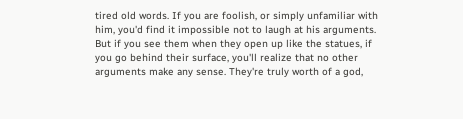tired old words. If you are foolish, or simply unfamiliar with him, you'd find it impossible not to laugh at his arguments. But if you see them when they open up like the statues, if you go behind their surface, you'll realize that no other arguments make any sense. They're truly worth of a god,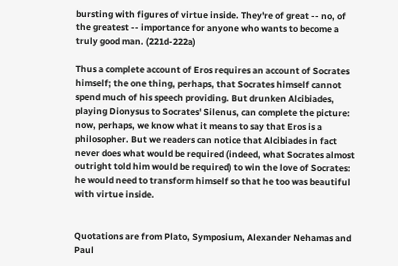bursting with figures of virtue inside. They're of great -- no, of the greatest -- importance for anyone who wants to become a truly good man. (221d-222a)

Thus a complete account of Eros requires an account of Socrates himself; the one thing, perhaps, that Socrates himself cannot spend much of his speech providing. But drunken Alcibiades, playing Dionysus to Socrates' Silenus, can complete the picture: now, perhaps, we know what it means to say that Eros is a philosopher. But we readers can notice that Alcibiades in fact never does what would be required (indeed, what Socrates almost outright told him would be required) to win the love of Socrates: he would need to transform himself so that he too was beautiful with virtue inside.


Quotations are from Plato, Symposium, Alexander Nehamas and Paul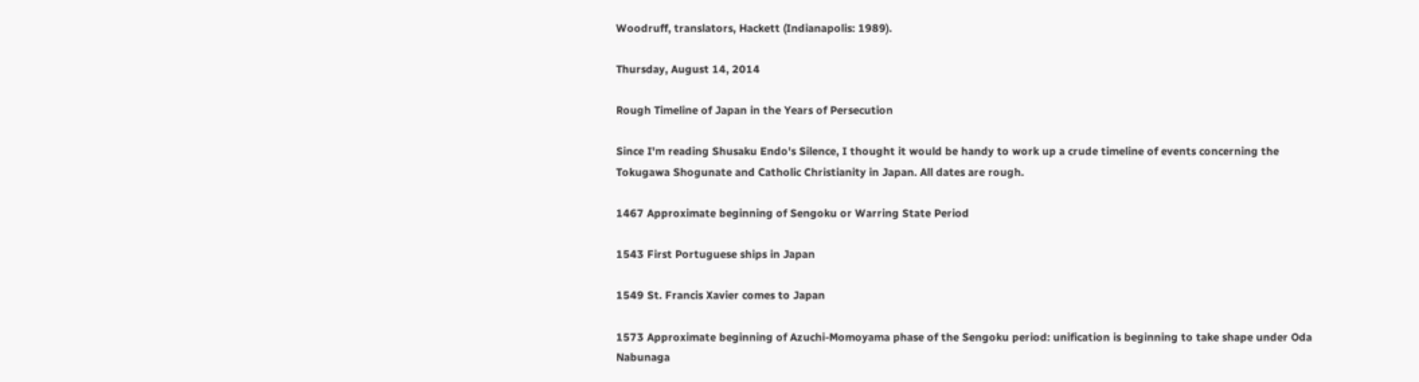Woodruff, translators, Hackett (Indianapolis: 1989).

Thursday, August 14, 2014

Rough Timeline of Japan in the Years of Persecution

Since I'm reading Shusaku Endo's Silence, I thought it would be handy to work up a crude timeline of events concerning the Tokugawa Shogunate and Catholic Christianity in Japan. All dates are rough.

1467 Approximate beginning of Sengoku or Warring State Period

1543 First Portuguese ships in Japan

1549 St. Francis Xavier comes to Japan

1573 Approximate beginning of Azuchi-Momoyama phase of the Sengoku period: unification is beginning to take shape under Oda Nabunaga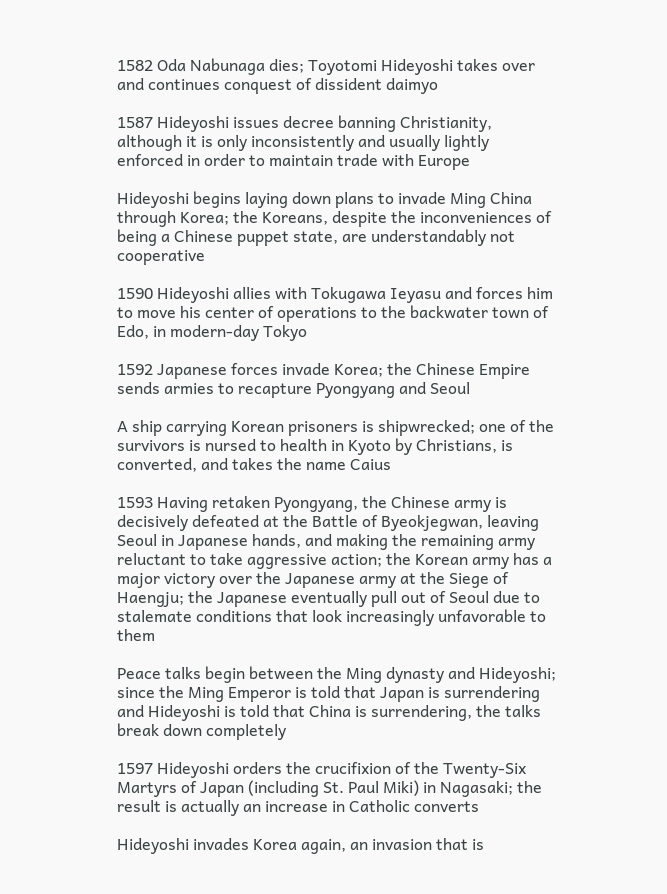1582 Oda Nabunaga dies; Toyotomi Hideyoshi takes over and continues conquest of dissident daimyo

1587 Hideyoshi issues decree banning Christianity, although it is only inconsistently and usually lightly enforced in order to maintain trade with Europe

Hideyoshi begins laying down plans to invade Ming China through Korea; the Koreans, despite the inconveniences of being a Chinese puppet state, are understandably not cooperative

1590 Hideyoshi allies with Tokugawa Ieyasu and forces him to move his center of operations to the backwater town of Edo, in modern-day Tokyo

1592 Japanese forces invade Korea; the Chinese Empire sends armies to recapture Pyongyang and Seoul

A ship carrying Korean prisoners is shipwrecked; one of the survivors is nursed to health in Kyoto by Christians, is converted, and takes the name Caius

1593 Having retaken Pyongyang, the Chinese army is decisively defeated at the Battle of Byeokjegwan, leaving Seoul in Japanese hands, and making the remaining army reluctant to take aggressive action; the Korean army has a major victory over the Japanese army at the Siege of Haengju; the Japanese eventually pull out of Seoul due to stalemate conditions that look increasingly unfavorable to them

Peace talks begin between the Ming dynasty and Hideyoshi; since the Ming Emperor is told that Japan is surrendering and Hideyoshi is told that China is surrendering, the talks break down completely

1597 Hideyoshi orders the crucifixion of the Twenty-Six Martyrs of Japan (including St. Paul Miki) in Nagasaki; the result is actually an increase in Catholic converts

Hideyoshi invades Korea again, an invasion that is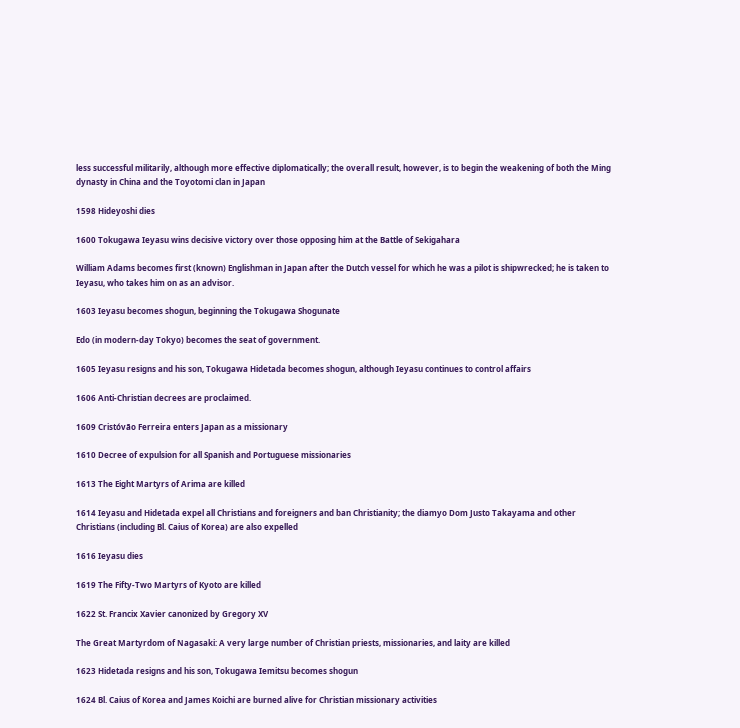less successful militarily, although more effective diplomatically; the overall result, however, is to begin the weakening of both the Ming dynasty in China and the Toyotomi clan in Japan

1598 Hideyoshi dies

1600 Tokugawa Ieyasu wins decisive victory over those opposing him at the Battle of Sekigahara

William Adams becomes first (known) Englishman in Japan after the Dutch vessel for which he was a pilot is shipwrecked; he is taken to Ieyasu, who takes him on as an advisor.

1603 Ieyasu becomes shogun, beginning the Tokugawa Shogunate

Edo (in modern-day Tokyo) becomes the seat of government.

1605 Ieyasu resigns and his son, Tokugawa Hidetada becomes shogun, although Ieyasu continues to control affairs

1606 Anti-Christian decrees are proclaimed.

1609 Cristóvão Ferreira enters Japan as a missionary

1610 Decree of expulsion for all Spanish and Portuguese missionaries

1613 The Eight Martyrs of Arima are killed

1614 Ieyasu and Hidetada expel all Christians and foreigners and ban Christianity; the diamyo Dom Justo Takayama and other Christians (including Bl. Caius of Korea) are also expelled

1616 Ieyasu dies

1619 The Fifty-Two Martyrs of Kyoto are killed

1622 St. Francix Xavier canonized by Gregory XV

The Great Martyrdom of Nagasaki: A very large number of Christian priests, missionaries, and laity are killed

1623 Hidetada resigns and his son, Tokugawa Iemitsu becomes shogun

1624 Bl. Caius of Korea and James Koichi are burned alive for Christian missionary activities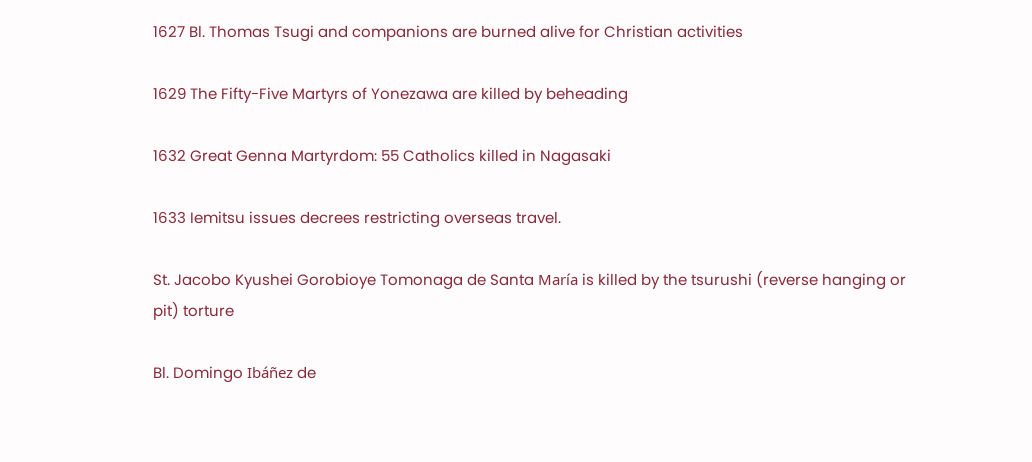1627 Bl. Thomas Tsugi and companions are burned alive for Christian activities

1629 The Fifty-Five Martyrs of Yonezawa are killed by beheading

1632 Great Genna Martyrdom: 55 Catholics killed in Nagasaki

1633 Iemitsu issues decrees restricting overseas travel.

St. Jacobo Kyushei Gorobioye Tomonaga de Santa María is killed by the tsurushi (reverse hanging or pit) torture

Bl. Domingo Ibáñez de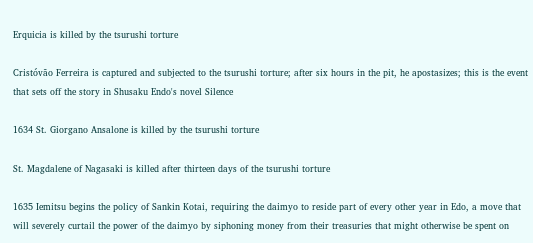Erquicia is killed by the tsurushi torture

Cristóvão Ferreira is captured and subjected to the tsurushi torture; after six hours in the pit, he apostasizes; this is the event that sets off the story in Shusaku Endo's novel Silence

1634 St. Giorgano Ansalone is killed by the tsurushi torture

St. Magdalene of Nagasaki is killed after thirteen days of the tsurushi torture

1635 Iemitsu begins the policy of Sankin Kotai, requiring the daimyo to reside part of every other year in Edo, a move that will severely curtail the power of the daimyo by siphoning money from their treasuries that might otherwise be spent on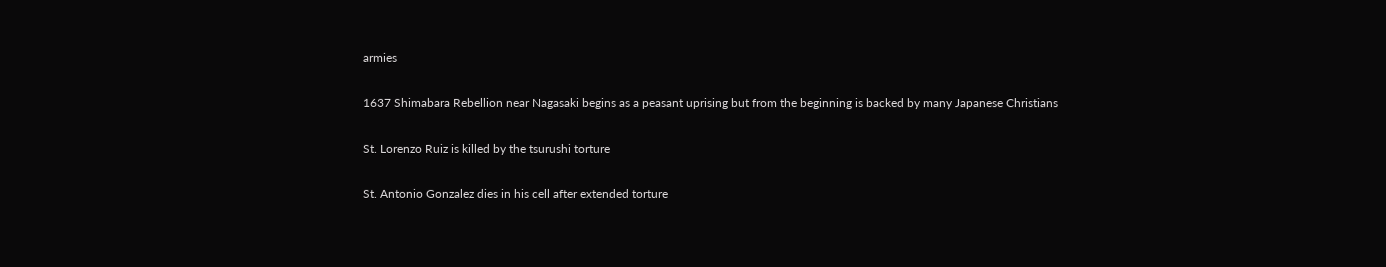armies

1637 Shimabara Rebellion near Nagasaki begins as a peasant uprising but from the beginning is backed by many Japanese Christians

St. Lorenzo Ruiz is killed by the tsurushi torture

St. Antonio Gonzalez dies in his cell after extended torture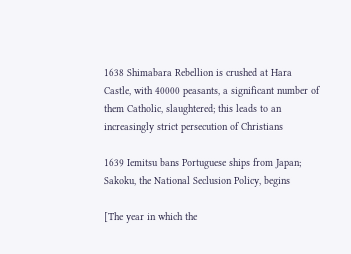1638 Shimabara Rebellion is crushed at Hara Castle, with 40000 peasants, a significant number of them Catholic, slaughtered; this leads to an increasingly strict persecution of Christians

1639 Iemitsu bans Portuguese ships from Japan; Sakoku, the National Seclusion Policy, begins

[The year in which the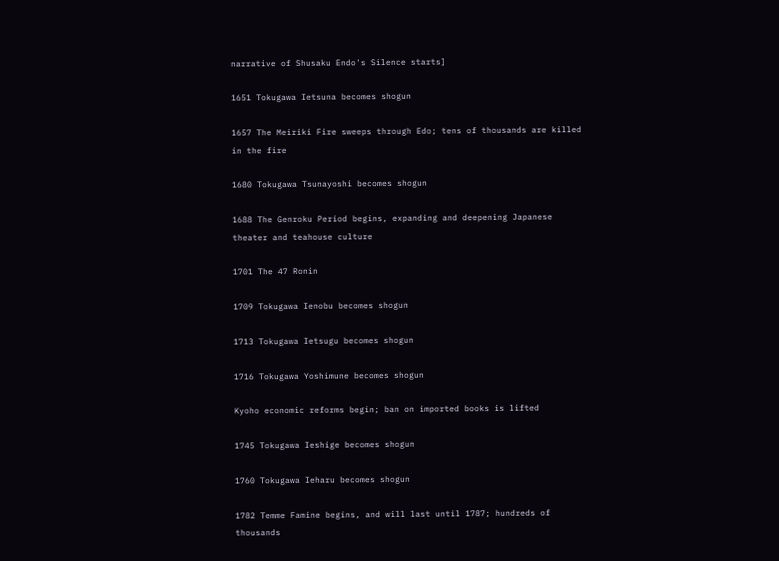narrative of Shusaku Endo's Silence starts]

1651 Tokugawa Ietsuna becomes shogun

1657 The Meiriki Fire sweeps through Edo; tens of thousands are killed in the fire

1680 Tokugawa Tsunayoshi becomes shogun

1688 The Genroku Period begins, expanding and deepening Japanese theater and teahouse culture

1701 The 47 Ronin

1709 Tokugawa Ienobu becomes shogun

1713 Tokugawa Ietsugu becomes shogun

1716 Tokugawa Yoshimune becomes shogun

Kyoho economic reforms begin; ban on imported books is lifted

1745 Tokugawa Ieshige becomes shogun

1760 Tokugawa Ieharu becomes shogun

1782 Temme Famine begins, and will last until 1787; hundreds of thousands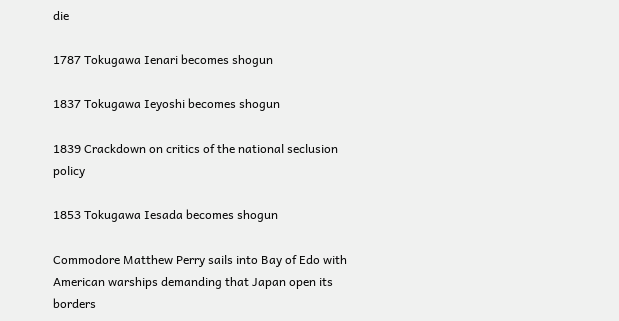die

1787 Tokugawa Ienari becomes shogun

1837 Tokugawa Ieyoshi becomes shogun

1839 Crackdown on critics of the national seclusion policy

1853 Tokugawa Iesada becomes shogun

Commodore Matthew Perry sails into Bay of Edo with American warships demanding that Japan open its borders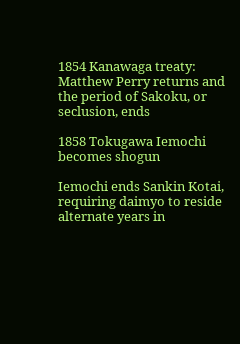1854 Kanawaga treaty: Matthew Perry returns and the period of Sakoku, or seclusion, ends

1858 Tokugawa Iemochi becomes shogun

Iemochi ends Sankin Kotai, requiring daimyo to reside alternate years in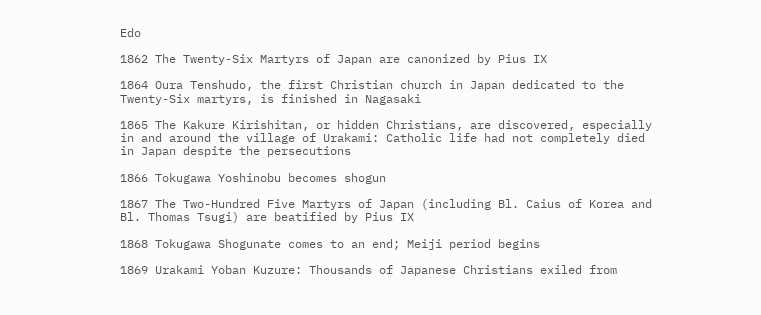Edo

1862 The Twenty-Six Martyrs of Japan are canonized by Pius IX

1864 Oura Tenshudo, the first Christian church in Japan dedicated to the Twenty-Six martyrs, is finished in Nagasaki

1865 The Kakure Kirishitan, or hidden Christians, are discovered, especially in and around the village of Urakami: Catholic life had not completely died in Japan despite the persecutions

1866 Tokugawa Yoshinobu becomes shogun

1867 The Two-Hundred Five Martyrs of Japan (including Bl. Caius of Korea and Bl. Thomas Tsugi) are beatified by Pius IX

1868 Tokugawa Shogunate comes to an end; Meiji period begins

1869 Urakami Yoban Kuzure: Thousands of Japanese Christians exiled from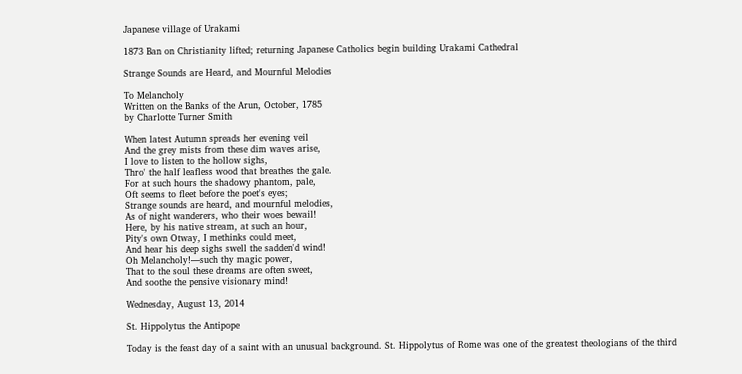Japanese village of Urakami

1873 Ban on Christianity lifted; returning Japanese Catholics begin building Urakami Cathedral

Strange Sounds are Heard, and Mournful Melodies

To Melancholy
Written on the Banks of the Arun, October, 1785
by Charlotte Turner Smith

When latest Autumn spreads her evening veil
And the grey mists from these dim waves arise,
I love to listen to the hollow sighs,
Thro' the half leafless wood that breathes the gale.
For at such hours the shadowy phantom, pale,
Oft seems to fleet before the poet's eyes;
Strange sounds are heard, and mournful melodies,
As of night wanderers, who their woes bewail!
Here, by his native stream, at such an hour,
Pity's own Otway, I methinks could meet,
And hear his deep sighs swell the sadden'd wind!
Oh Melancholy!—such thy magic power,
That to the soul these dreams are often sweet,
And soothe the pensive visionary mind!

Wednesday, August 13, 2014

St. Hippolytus the Antipope

Today is the feast day of a saint with an unusual background. St. Hippolytus of Rome was one of the greatest theologians of the third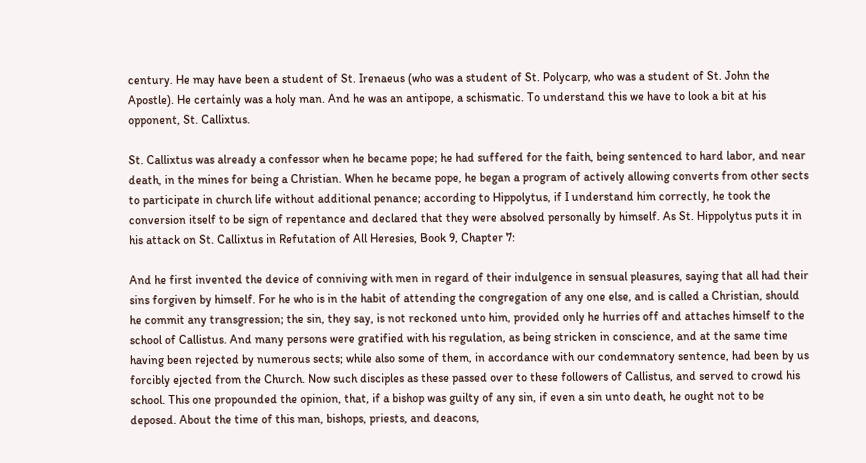century. He may have been a student of St. Irenaeus (who was a student of St. Polycarp, who was a student of St. John the Apostle). He certainly was a holy man. And he was an antipope, a schismatic. To understand this we have to look a bit at his opponent, St. Callixtus.

St. Callixtus was already a confessor when he became pope; he had suffered for the faith, being sentenced to hard labor, and near death, in the mines for being a Christian. When he became pope, he began a program of actively allowing converts from other sects to participate in church life without additional penance; according to Hippolytus, if I understand him correctly, he took the conversion itself to be sign of repentance and declared that they were absolved personally by himself. As St. Hippolytus puts it in his attack on St. Callixtus in Refutation of All Heresies, Book 9, Chapter 7:

And he first invented the device of conniving with men in regard of their indulgence in sensual pleasures, saying that all had their sins forgiven by himself. For he who is in the habit of attending the congregation of any one else, and is called a Christian, should he commit any transgression; the sin, they say, is not reckoned unto him, provided only he hurries off and attaches himself to the school of Callistus. And many persons were gratified with his regulation, as being stricken in conscience, and at the same time having been rejected by numerous sects; while also some of them, in accordance with our condemnatory sentence, had been by us forcibly ejected from the Church. Now such disciples as these passed over to these followers of Callistus, and served to crowd his school. This one propounded the opinion, that, if a bishop was guilty of any sin, if even a sin unto death, he ought not to be deposed. About the time of this man, bishops, priests, and deacons,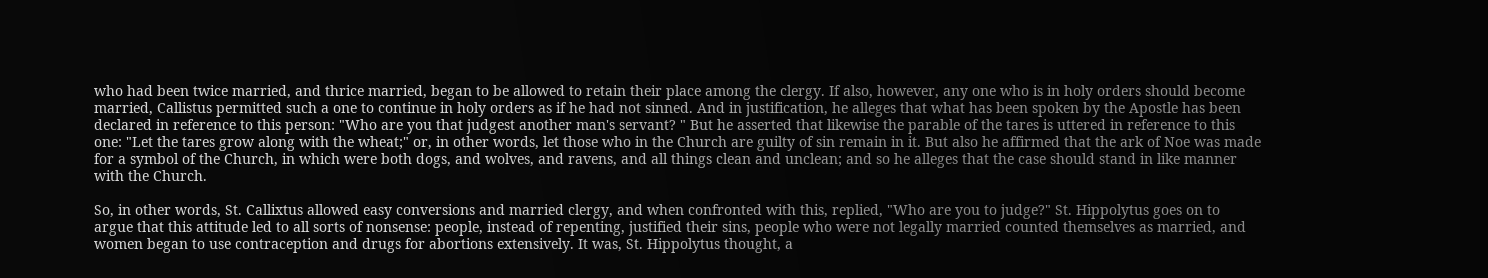who had been twice married, and thrice married, began to be allowed to retain their place among the clergy. If also, however, any one who is in holy orders should become married, Callistus permitted such a one to continue in holy orders as if he had not sinned. And in justification, he alleges that what has been spoken by the Apostle has been declared in reference to this person: "Who are you that judgest another man's servant? " But he asserted that likewise the parable of the tares is uttered in reference to this one: "Let the tares grow along with the wheat;" or, in other words, let those who in the Church are guilty of sin remain in it. But also he affirmed that the ark of Noe was made for a symbol of the Church, in which were both dogs, and wolves, and ravens, and all things clean and unclean; and so he alleges that the case should stand in like manner with the Church.

So, in other words, St. Callixtus allowed easy conversions and married clergy, and when confronted with this, replied, "Who are you to judge?" St. Hippolytus goes on to argue that this attitude led to all sorts of nonsense: people, instead of repenting, justified their sins, people who were not legally married counted themselves as married, and women began to use contraception and drugs for abortions extensively. It was, St. Hippolytus thought, a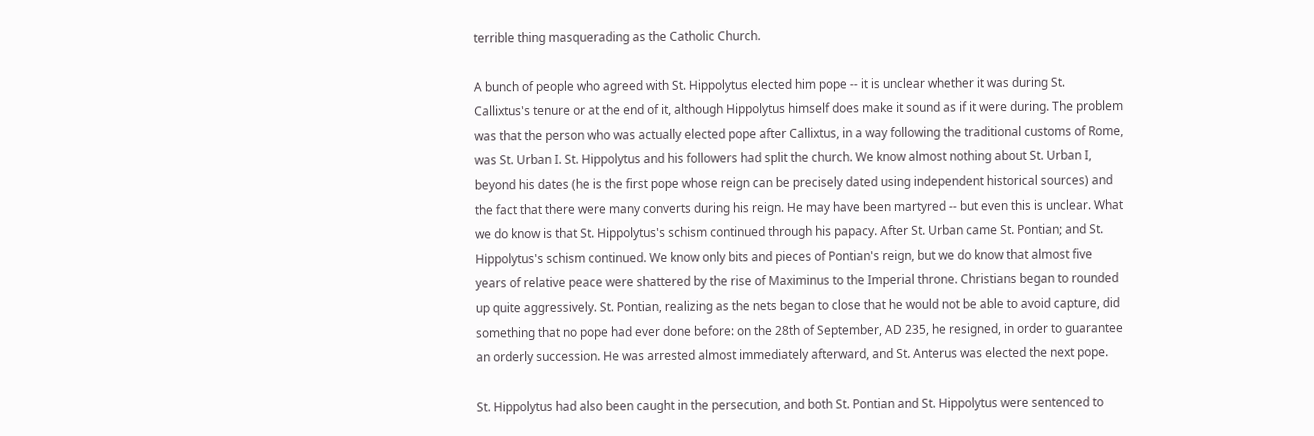terrible thing masquerading as the Catholic Church.

A bunch of people who agreed with St. Hippolytus elected him pope -- it is unclear whether it was during St. Callixtus's tenure or at the end of it, although Hippolytus himself does make it sound as if it were during. The problem was that the person who was actually elected pope after Callixtus, in a way following the traditional customs of Rome, was St. Urban I. St. Hippolytus and his followers had split the church. We know almost nothing about St. Urban I, beyond his dates (he is the first pope whose reign can be precisely dated using independent historical sources) and the fact that there were many converts during his reign. He may have been martyred -- but even this is unclear. What we do know is that St. Hippolytus's schism continued through his papacy. After St. Urban came St. Pontian; and St. Hippolytus's schism continued. We know only bits and pieces of Pontian's reign, but we do know that almost five years of relative peace were shattered by the rise of Maximinus to the Imperial throne. Christians began to rounded up quite aggressively. St. Pontian, realizing as the nets began to close that he would not be able to avoid capture, did something that no pope had ever done before: on the 28th of September, AD 235, he resigned, in order to guarantee an orderly succession. He was arrested almost immediately afterward, and St. Anterus was elected the next pope.

St. Hippolytus had also been caught in the persecution, and both St. Pontian and St. Hippolytus were sentenced to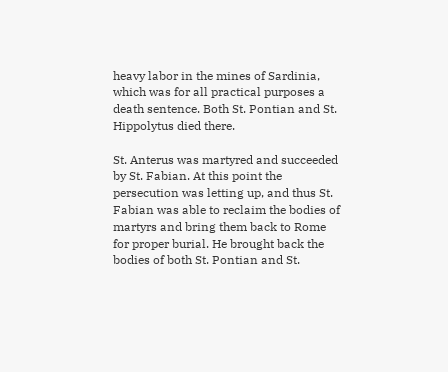heavy labor in the mines of Sardinia, which was for all practical purposes a death sentence. Both St. Pontian and St. Hippolytus died there.

St. Anterus was martyred and succeeded by St. Fabian. At this point the persecution was letting up, and thus St. Fabian was able to reclaim the bodies of martyrs and bring them back to Rome for proper burial. He brought back the bodies of both St. Pontian and St.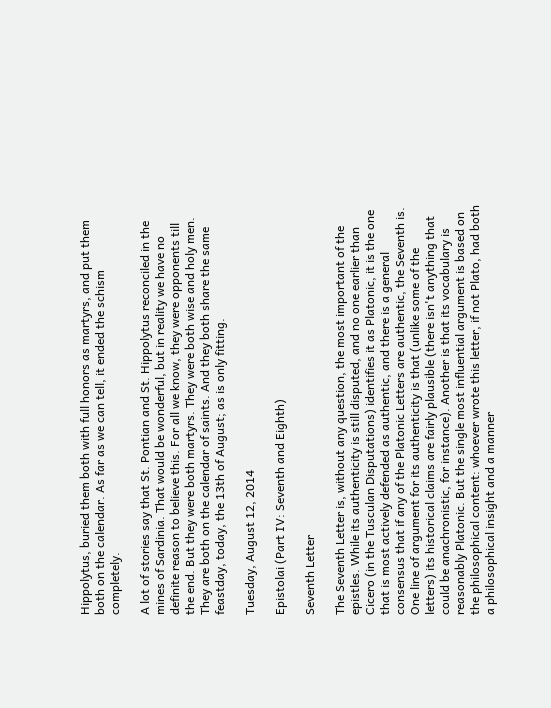Hippolytus, buried them both with full honors as martyrs, and put them both on the calendar. As far as we can tell, it ended the schism completely.

A lot of stories say that St. Pontian and St. Hippolytus reconciled in the mines of Sardinia. That would be wonderful, but in reality we have no definite reason to believe this. For all we know, they were opponents till the end. But they were both martyrs. They were both wise and holy men. They are both on the calendar of saints. And they both share the same feastday, today, the 13th of August; as is only fitting.

Tuesday, August 12, 2014

Epistolai (Part IV: Seventh and Eighth)

Seventh Letter

The Seventh Letter is, without any question, the most important of the epistles. While its authenticity is still disputed, and no one earlier than Cicero (in the Tusculan Disputations) identifies it as Platonic, it is the one that is most actively defended as authentic, and there is a general consensus that if any of the Platonic Letters are authentic, the Seventh is. One line of argument for its authenticity is that (unlike some of the letters) its historical claims are fairly plausible (there isn't anything that could be anachronistic, for instance). Another is that its vocabulary is reasonably Platonic. But the single most influential argument is based on the philosophical content: whoever wrote this letter, if not Plato, had both a philosophical insight and a manner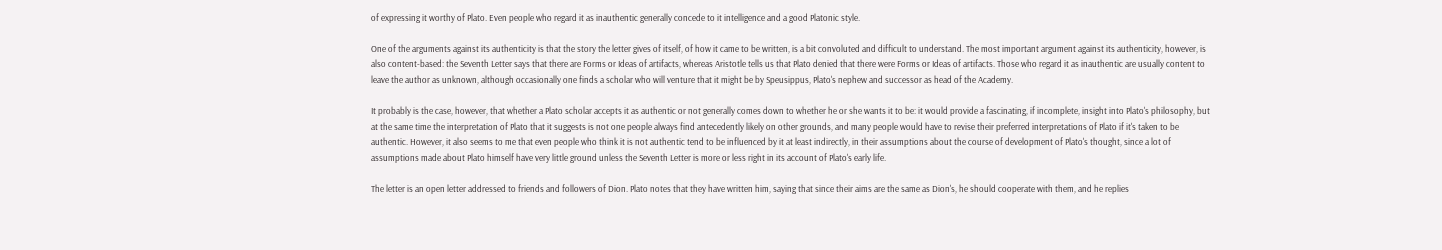of expressing it worthy of Plato. Even people who regard it as inauthentic generally concede to it intelligence and a good Platonic style.

One of the arguments against its authenticity is that the story the letter gives of itself, of how it came to be written, is a bit convoluted and difficult to understand. The most important argument against its authenticity, however, is also content-based: the Seventh Letter says that there are Forms or Ideas of artifacts, whereas Aristotle tells us that Plato denied that there were Forms or Ideas of artifacts. Those who regard it as inauthentic are usually content to leave the author as unknown, although occasionally one finds a scholar who will venture that it might be by Speusippus, Plato's nephew and successor as head of the Academy.

It probably is the case, however, that whether a Plato scholar accepts it as authentic or not generally comes down to whether he or she wants it to be: it would provide a fascinating, if incomplete, insight into Plato's philosophy, but at the same time the interpretation of Plato that it suggests is not one people always find antecedently likely on other grounds, and many people would have to revise their preferred interpretations of Plato if it's taken to be authentic. However, it also seems to me that even people who think it is not authentic tend to be influenced by it at least indirectly, in their assumptions about the course of development of Plato's thought, since a lot of assumptions made about Plato himself have very little ground unless the Seventh Letter is more or less right in its account of Plato's early life.

The letter is an open letter addressed to friends and followers of Dion. Plato notes that they have written him, saying that since their aims are the same as Dion's, he should cooperate with them, and he replies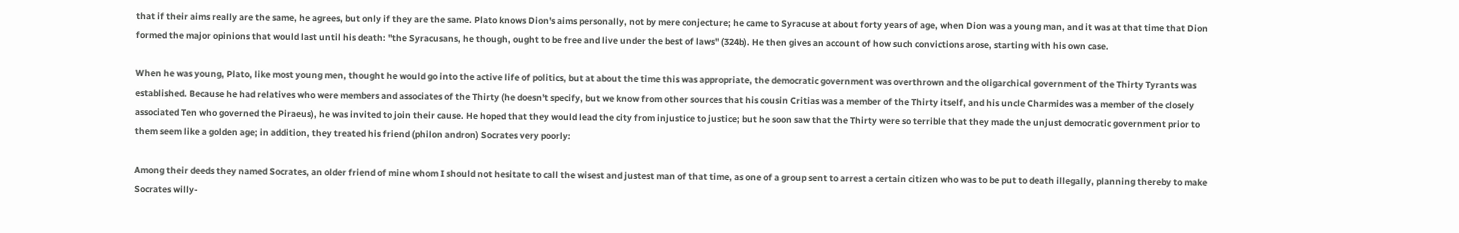that if their aims really are the same, he agrees, but only if they are the same. Plato knows Dion's aims personally, not by mere conjecture; he came to Syracuse at about forty years of age, when Dion was a young man, and it was at that time that Dion formed the major opinions that would last until his death: "the Syracusans, he though, ought to be free and live under the best of laws" (324b). He then gives an account of how such convictions arose, starting with his own case.

When he was young, Plato, like most young men, thought he would go into the active life of politics, but at about the time this was appropriate, the democratic government was overthrown and the oligarchical government of the Thirty Tyrants was established. Because he had relatives who were members and associates of the Thirty (he doesn't specify, but we know from other sources that his cousin Critias was a member of the Thirty itself, and his uncle Charmides was a member of the closely associated Ten who governed the Piraeus), he was invited to join their cause. He hoped that they would lead the city from injustice to justice; but he soon saw that the Thirty were so terrible that they made the unjust democratic government prior to them seem like a golden age; in addition, they treated his friend (philon andron) Socrates very poorly:

Among their deeds they named Socrates, an older friend of mine whom I should not hesitate to call the wisest and justest man of that time, as one of a group sent to arrest a certain citizen who was to be put to death illegally, planning thereby to make Socrates willy-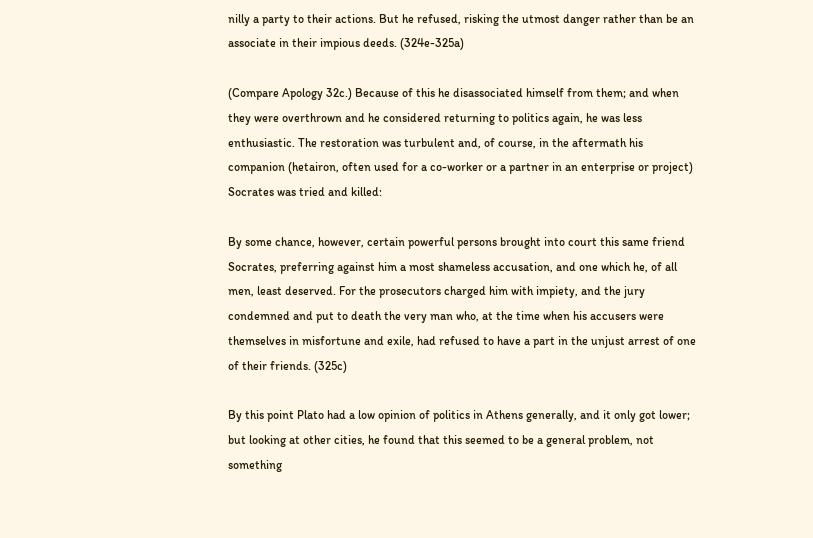nilly a party to their actions. But he refused, risking the utmost danger rather than be an associate in their impious deeds. (324e-325a)

(Compare Apology 32c.) Because of this he disassociated himself from them; and when they were overthrown and he considered returning to politics again, he was less enthusiastic. The restoration was turbulent and, of course, in the aftermath his companion (hetairon, often used for a co-worker or a partner in an enterprise or project) Socrates was tried and killed:

By some chance, however, certain powerful persons brought into court this same friend Socrates, preferring against him a most shameless accusation, and one which he, of all men, least deserved. For the prosecutors charged him with impiety, and the jury condemned and put to death the very man who, at the time when his accusers were themselves in misfortune and exile, had refused to have a part in the unjust arrest of one of their friends. (325c)

By this point Plato had a low opinion of politics in Athens generally, and it only got lower; but looking at other cities, he found that this seemed to be a general problem, not something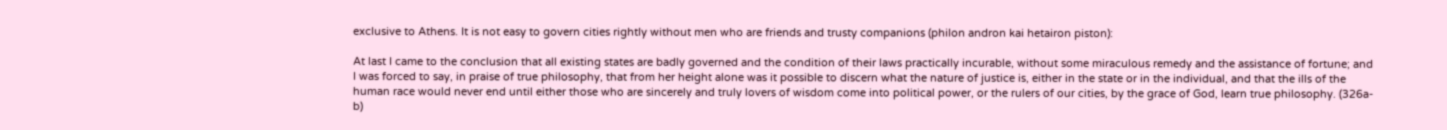exclusive to Athens. It is not easy to govern cities rightly without men who are friends and trusty companions (philon andron kai hetairon piston):

At last I came to the conclusion that all existing states are badly governed and the condition of their laws practically incurable, without some miraculous remedy and the assistance of fortune; and I was forced to say, in praise of true philosophy, that from her height alone was it possible to discern what the nature of justice is, either in the state or in the individual, and that the ills of the human race would never end until either those who are sincerely and truly lovers of wisdom come into political power, or the rulers of our cities, by the grace of God, learn true philosophy. (326a-b)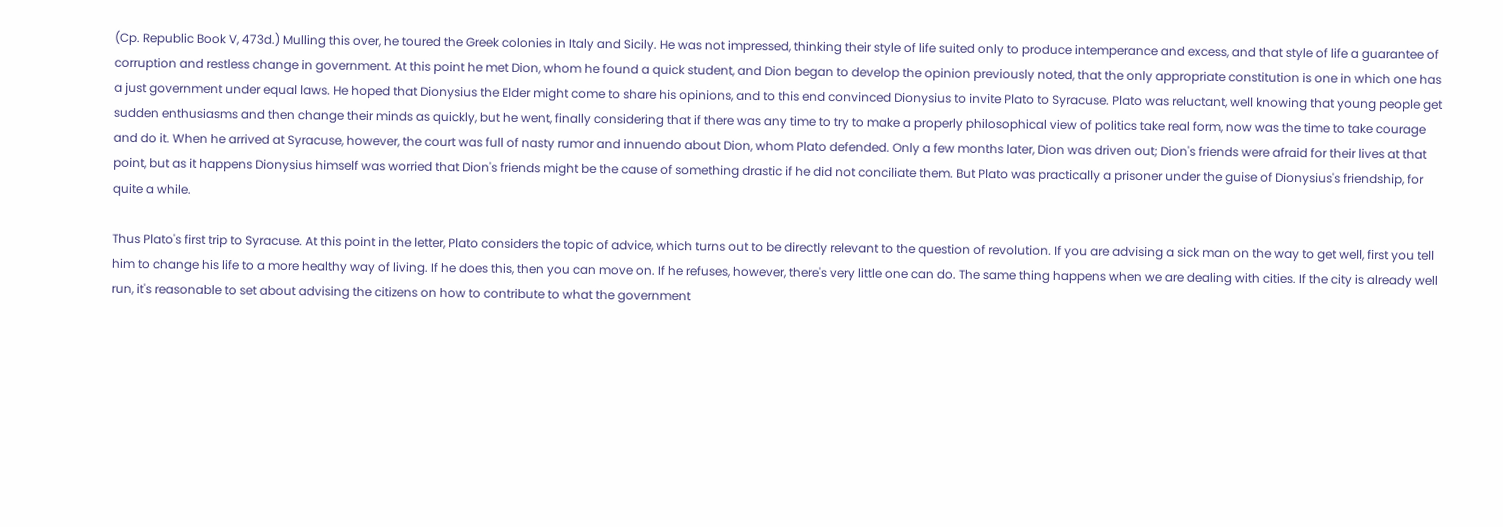(Cp. Republic Book V, 473d.) Mulling this over, he toured the Greek colonies in Italy and Sicily. He was not impressed, thinking their style of life suited only to produce intemperance and excess, and that style of life a guarantee of corruption and restless change in government. At this point he met Dion, whom he found a quick student, and Dion began to develop the opinion previously noted, that the only appropriate constitution is one in which one has a just government under equal laws. He hoped that Dionysius the Elder might come to share his opinions, and to this end convinced Dionysius to invite Plato to Syracuse. Plato was reluctant, well knowing that young people get sudden enthusiasms and then change their minds as quickly, but he went, finally considering that if there was any time to try to make a properly philosophical view of politics take real form, now was the time to take courage and do it. When he arrived at Syracuse, however, the court was full of nasty rumor and innuendo about Dion, whom Plato defended. Only a few months later, Dion was driven out; Dion's friends were afraid for their lives at that point, but as it happens Dionysius himself was worried that Dion's friends might be the cause of something drastic if he did not conciliate them. But Plato was practically a prisoner under the guise of Dionysius's friendship, for quite a while.

Thus Plato's first trip to Syracuse. At this point in the letter, Plato considers the topic of advice, which turns out to be directly relevant to the question of revolution. If you are advising a sick man on the way to get well, first you tell him to change his life to a more healthy way of living. If he does this, then you can move on. If he refuses, however, there's very little one can do. The same thing happens when we are dealing with cities. If the city is already well run, it's reasonable to set about advising the citizens on how to contribute to what the government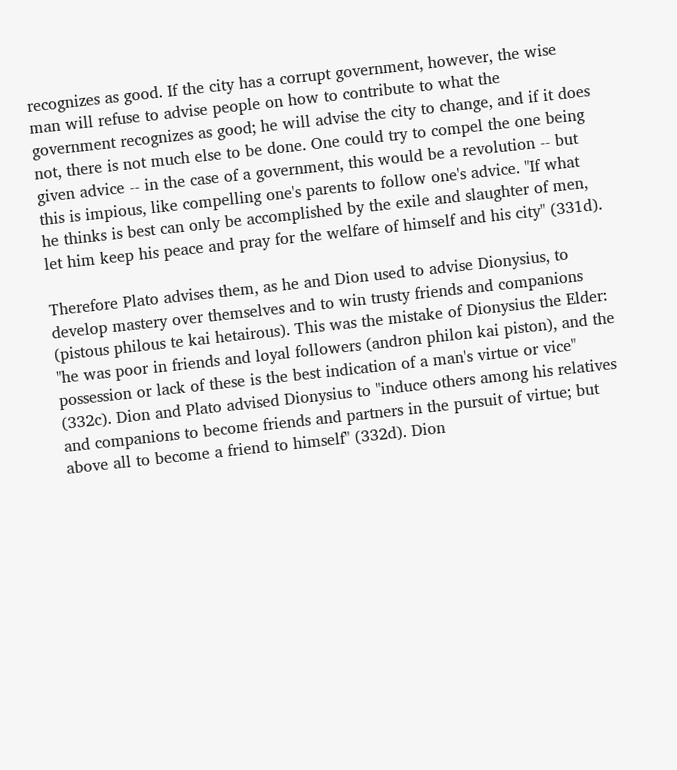recognizes as good. If the city has a corrupt government, however, the wise man will refuse to advise people on how to contribute to what the government recognizes as good; he will advise the city to change, and if it does not, there is not much else to be done. One could try to compel the one being given advice -- in the case of a government, this would be a revolution -- but this is impious, like compelling one's parents to follow one's advice. "If what he thinks is best can only be accomplished by the exile and slaughter of men, let him keep his peace and pray for the welfare of himself and his city" (331d).

Therefore Plato advises them, as he and Dion used to advise Dionysius, to develop mastery over themselves and to win trusty friends and companions (pistous philous te kai hetairous). This was the mistake of Dionysius the Elder: "he was poor in friends and loyal followers (andron philon kai piston), and the possession or lack of these is the best indication of a man's virtue or vice" (332c). Dion and Plato advised Dionysius to "induce others among his relatives and companions to become friends and partners in the pursuit of virtue; but above all to become a friend to himself" (332d). Dion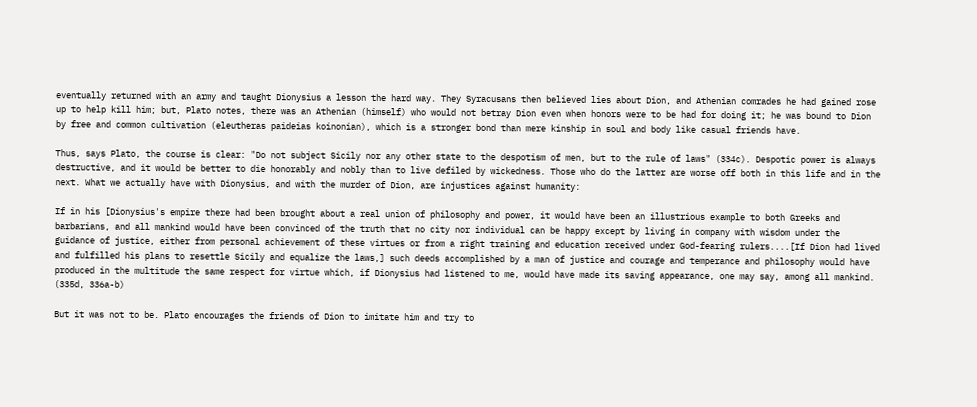eventually returned with an army and taught Dionysius a lesson the hard way. They Syracusans then believed lies about Dion, and Athenian comrades he had gained rose up to help kill him; but, Plato notes, there was an Athenian (himself) who would not betray Dion even when honors were to be had for doing it; he was bound to Dion by free and common cultivation (eleutheras paideias koinonian), which is a stronger bond than mere kinship in soul and body like casual friends have.

Thus, says Plato, the course is clear: "Do not subject Sicily nor any other state to the despotism of men, but to the rule of laws" (334c). Despotic power is always destructive, and it would be better to die honorably and nobly than to live defiled by wickedness. Those who do the latter are worse off both in this life and in the next. What we actually have with Dionysius, and with the murder of Dion, are injustices against humanity:

If in his [Dionysius's empire there had been brought about a real union of philosophy and power, it would have been an illustrious example to both Greeks and barbarians, and all mankind would have been convinced of the truth that no city nor individual can be happy except by living in company with wisdom under the guidance of justice, either from personal achievement of these virtues or from a right training and education received under God-fearing rulers....[If Dion had lived and fulfilled his plans to resettle Sicily and equalize the laws,] such deeds accomplished by a man of justice and courage and temperance and philosophy would have produced in the multitude the same respect for virtue which, if Dionysius had listened to me, would have made its saving appearance, one may say, among all mankind. (335d, 336a-b)

But it was not to be. Plato encourages the friends of Dion to imitate him and try to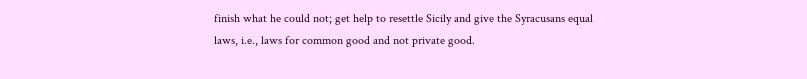finish what he could not; get help to resettle Sicily and give the Syracusans equal laws, i.e., laws for common good and not private good.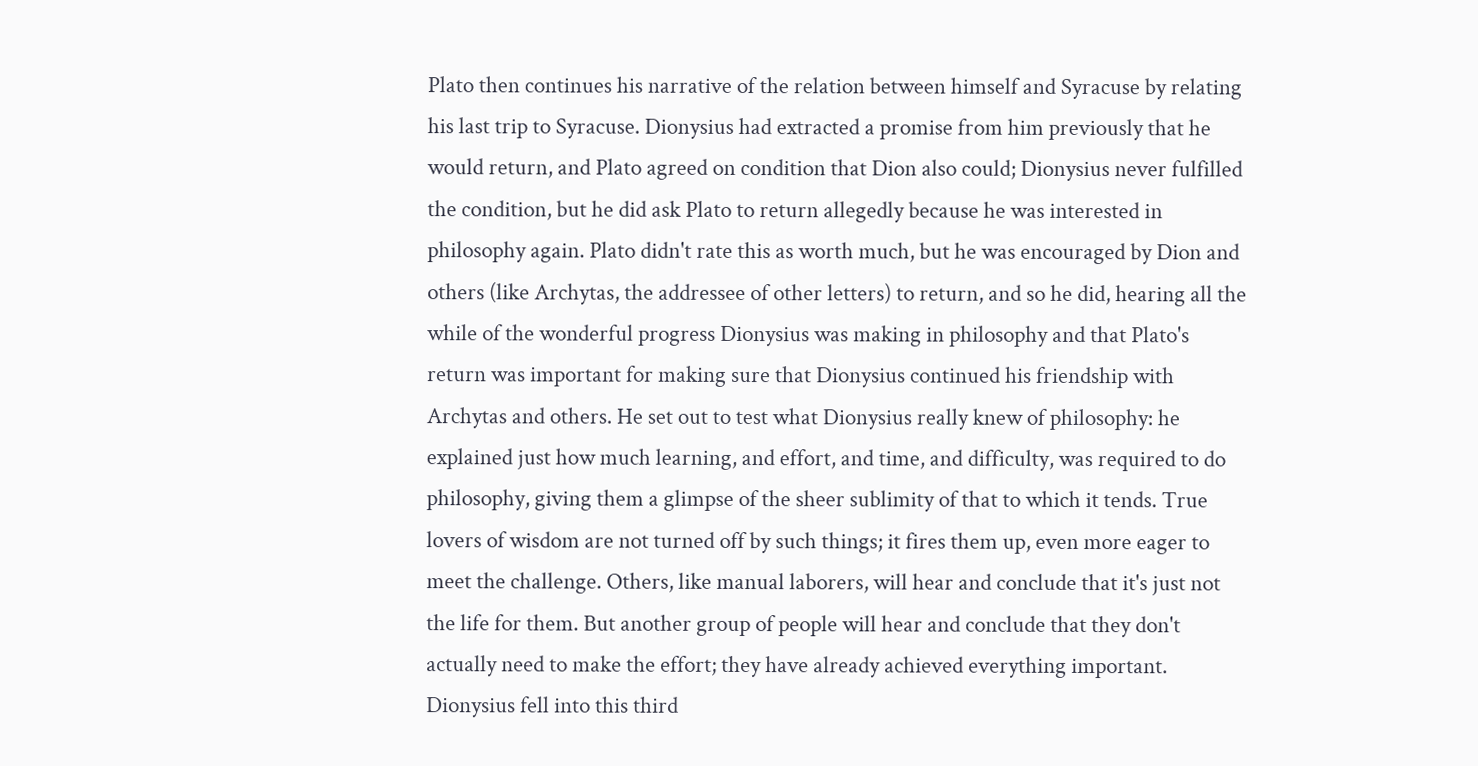Plato then continues his narrative of the relation between himself and Syracuse by relating his last trip to Syracuse. Dionysius had extracted a promise from him previously that he would return, and Plato agreed on condition that Dion also could; Dionysius never fulfilled the condition, but he did ask Plato to return allegedly because he was interested in philosophy again. Plato didn't rate this as worth much, but he was encouraged by Dion and others (like Archytas, the addressee of other letters) to return, and so he did, hearing all the while of the wonderful progress Dionysius was making in philosophy and that Plato's return was important for making sure that Dionysius continued his friendship with Archytas and others. He set out to test what Dionysius really knew of philosophy: he explained just how much learning, and effort, and time, and difficulty, was required to do philosophy, giving them a glimpse of the sheer sublimity of that to which it tends. True lovers of wisdom are not turned off by such things; it fires them up, even more eager to meet the challenge. Others, like manual laborers, will hear and conclude that it's just not the life for them. But another group of people will hear and conclude that they don't actually need to make the effort; they have already achieved everything important. Dionysius fell into this third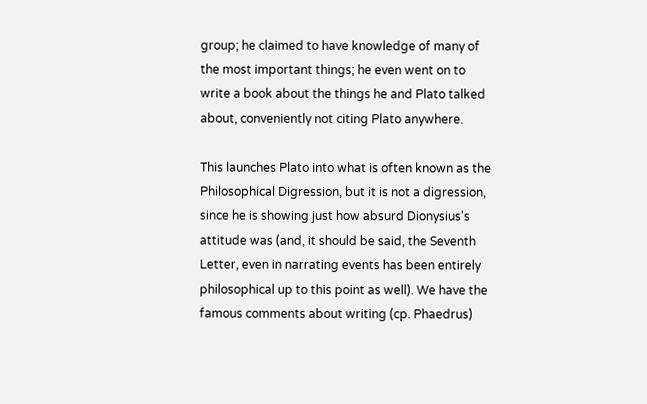group; he claimed to have knowledge of many of the most important things; he even went on to write a book about the things he and Plato talked about, conveniently not citing Plato anywhere.

This launches Plato into what is often known as the Philosophical Digression, but it is not a digression, since he is showing just how absurd Dionysius's attitude was (and, it should be said, the Seventh Letter, even in narrating events has been entirely philosophical up to this point as well). We have the famous comments about writing (cp. Phaedrus)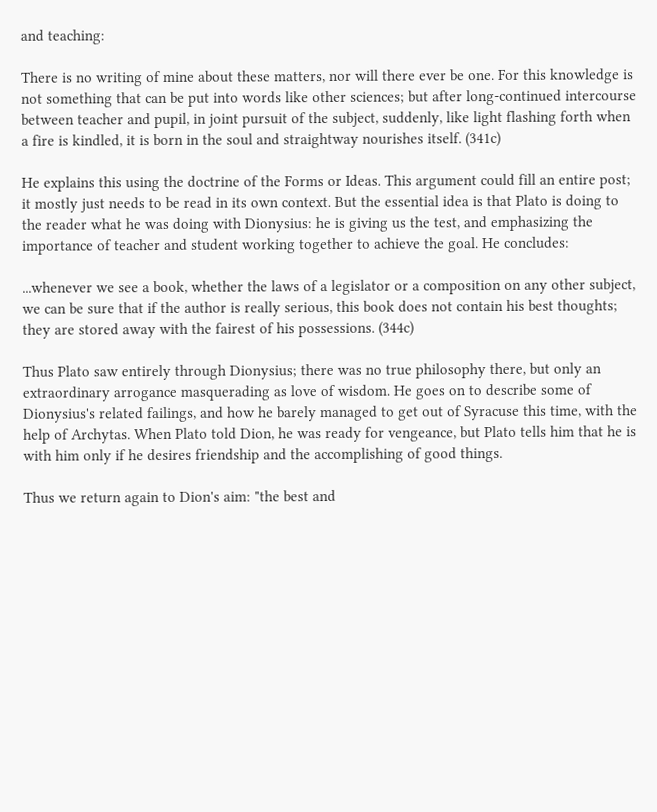and teaching:

There is no writing of mine about these matters, nor will there ever be one. For this knowledge is not something that can be put into words like other sciences; but after long-continued intercourse between teacher and pupil, in joint pursuit of the subject, suddenly, like light flashing forth when a fire is kindled, it is born in the soul and straightway nourishes itself. (341c)

He explains this using the doctrine of the Forms or Ideas. This argument could fill an entire post; it mostly just needs to be read in its own context. But the essential idea is that Plato is doing to the reader what he was doing with Dionysius: he is giving us the test, and emphasizing the importance of teacher and student working together to achieve the goal. He concludes:

...whenever we see a book, whether the laws of a legislator or a composition on any other subject, we can be sure that if the author is really serious, this book does not contain his best thoughts; they are stored away with the fairest of his possessions. (344c)

Thus Plato saw entirely through Dionysius; there was no true philosophy there, but only an extraordinary arrogance masquerading as love of wisdom. He goes on to describe some of Dionysius's related failings, and how he barely managed to get out of Syracuse this time, with the help of Archytas. When Plato told Dion, he was ready for vengeance, but Plato tells him that he is with him only if he desires friendship and the accomplishing of good things.

Thus we return again to Dion's aim: "the best and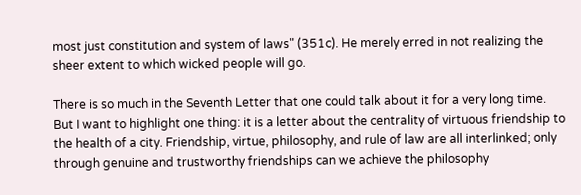most just constitution and system of laws" (351c). He merely erred in not realizing the sheer extent to which wicked people will go.

There is so much in the Seventh Letter that one could talk about it for a very long time. But I want to highlight one thing: it is a letter about the centrality of virtuous friendship to the health of a city. Friendship, virtue, philosophy, and rule of law are all interlinked; only through genuine and trustworthy friendships can we achieve the philosophy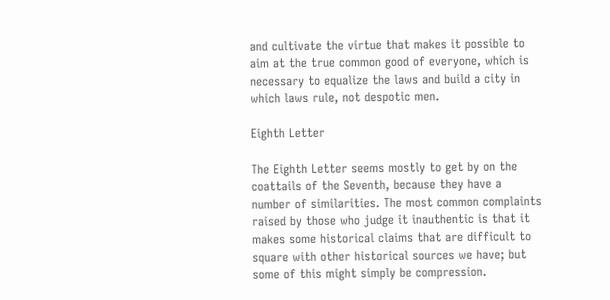and cultivate the virtue that makes it possible to aim at the true common good of everyone, which is necessary to equalize the laws and build a city in which laws rule, not despotic men.

Eighth Letter

The Eighth Letter seems mostly to get by on the coattails of the Seventh, because they have a number of similarities. The most common complaints raised by those who judge it inauthentic is that it makes some historical claims that are difficult to square with other historical sources we have; but some of this might simply be compression.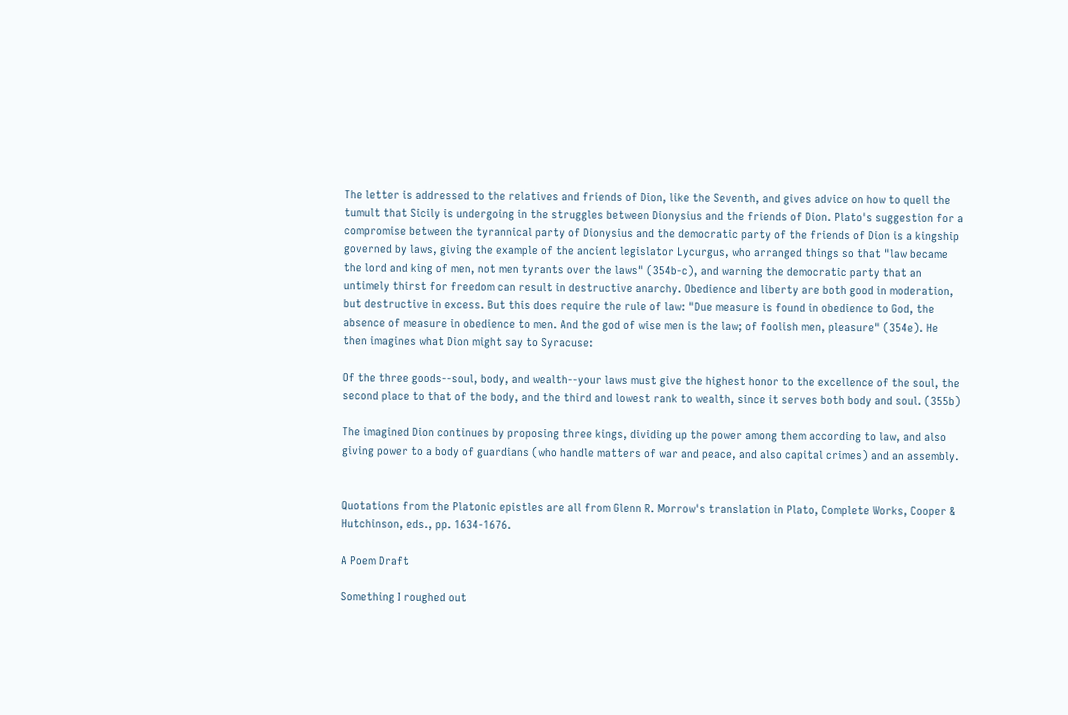The letter is addressed to the relatives and friends of Dion, like the Seventh, and gives advice on how to quell the tumult that Sicily is undergoing in the struggles between Dionysius and the friends of Dion. Plato's suggestion for a compromise between the tyrannical party of Dionysius and the democratic party of the friends of Dion is a kingship governed by laws, giving the example of the ancient legislator Lycurgus, who arranged things so that "law became the lord and king of men, not men tyrants over the laws" (354b-c), and warning the democratic party that an untimely thirst for freedom can result in destructive anarchy. Obedience and liberty are both good in moderation, but destructive in excess. But this does require the rule of law: "Due measure is found in obedience to God, the absence of measure in obedience to men. And the god of wise men is the law; of foolish men, pleasure" (354e). He then imagines what Dion might say to Syracuse:

Of the three goods--soul, body, and wealth--your laws must give the highest honor to the excellence of the soul, the second place to that of the body, and the third and lowest rank to wealth, since it serves both body and soul. (355b)

The imagined Dion continues by proposing three kings, dividing up the power among them according to law, and also giving power to a body of guardians (who handle matters of war and peace, and also capital crimes) and an assembly.


Quotations from the Platonic epistles are all from Glenn R. Morrow's translation in Plato, Complete Works, Cooper & Hutchinson, eds., pp. 1634-1676.

A Poem Draft

Something I roughed out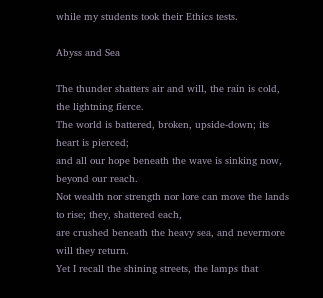while my students took their Ethics tests.

Abyss and Sea

The thunder shatters air and will, the rain is cold, the lightning fierce.
The world is battered, broken, upside-down; its heart is pierced;
and all our hope beneath the wave is sinking now, beyond our reach.
Not wealth nor strength nor lore can move the lands to rise; they, shattered each,
are crushed beneath the heavy sea, and nevermore will they return.
Yet I recall the shining streets, the lamps that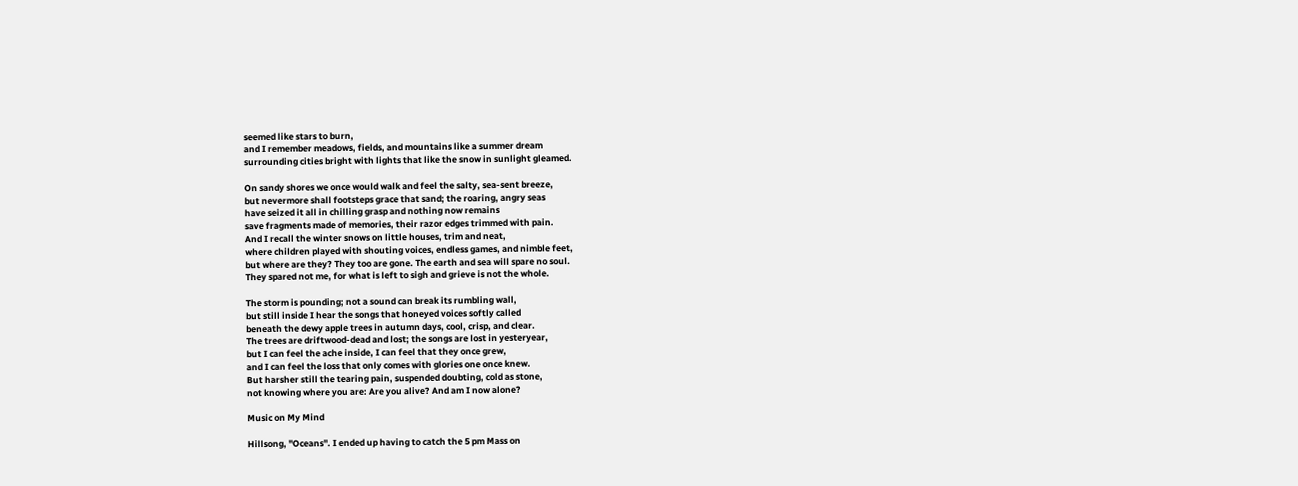seemed like stars to burn,
and I remember meadows, fields, and mountains like a summer dream
surrounding cities bright with lights that like the snow in sunlight gleamed.

On sandy shores we once would walk and feel the salty, sea-sent breeze,
but nevermore shall footsteps grace that sand; the roaring, angry seas
have seized it all in chilling grasp and nothing now remains
save fragments made of memories, their razor edges trimmed with pain.
And I recall the winter snows on little houses, trim and neat,
where children played with shouting voices, endless games, and nimble feet,
but where are they? They too are gone. The earth and sea will spare no soul.
They spared not me, for what is left to sigh and grieve is not the whole.

The storm is pounding; not a sound can break its rumbling wall,
but still inside I hear the songs that honeyed voices softly called
beneath the dewy apple trees in autumn days, cool, crisp, and clear.
The trees are driftwood-dead and lost; the songs are lost in yesteryear,
but I can feel the ache inside, I can feel that they once grew,
and I can feel the loss that only comes with glories one once knew.
But harsher still the tearing pain, suspended doubting, cold as stone,
not knowing where you are: Are you alive? And am I now alone?

Music on My Mind

Hillsong, "Oceans". I ended up having to catch the 5 pm Mass on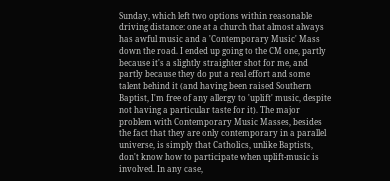Sunday, which left two options within reasonable driving distance: one at a church that almost always has awful music and a 'Contemporary Music' Mass down the road. I ended up going to the CM one, partly because it's a slightly straighter shot for me, and partly because they do put a real effort and some talent behind it (and having been raised Southern Baptist, I'm free of any allergy to 'uplift' music, despite not having a particular taste for it). The major problem with Contemporary Music Masses, besides the fact that they are only contemporary in a parallel universe, is simply that Catholics, unlike Baptists, don't know how to participate when uplift-music is involved. In any case,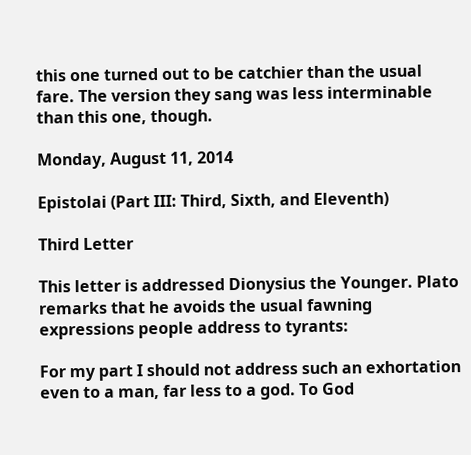this one turned out to be catchier than the usual fare. The version they sang was less interminable than this one, though.

Monday, August 11, 2014

Epistolai (Part III: Third, Sixth, and Eleventh)

Third Letter

This letter is addressed Dionysius the Younger. Plato remarks that he avoids the usual fawning expressions people address to tyrants:

For my part I should not address such an exhortation even to a man, far less to a god. To God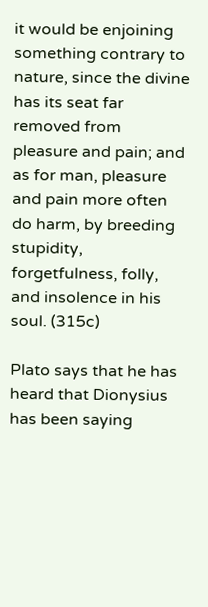it would be enjoining something contrary to nature, since the divine has its seat far removed from pleasure and pain; and as for man, pleasure and pain more often do harm, by breeding stupidity, forgetfulness, folly, and insolence in his soul. (315c)

Plato says that he has heard that Dionysius has been saying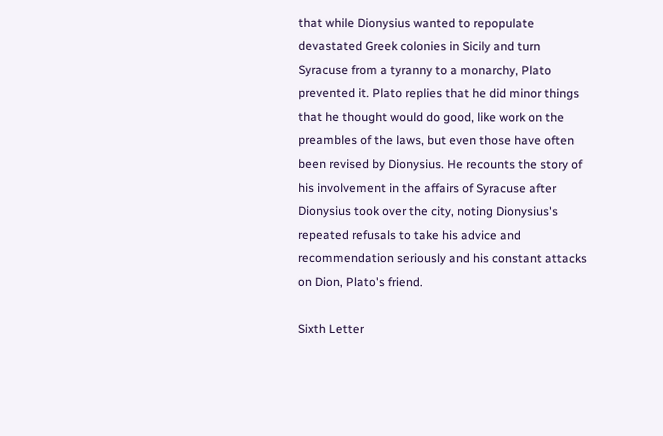that while Dionysius wanted to repopulate devastated Greek colonies in Sicily and turn Syracuse from a tyranny to a monarchy, Plato prevented it. Plato replies that he did minor things that he thought would do good, like work on the preambles of the laws, but even those have often been revised by Dionysius. He recounts the story of his involvement in the affairs of Syracuse after Dionysius took over the city, noting Dionysius's repeated refusals to take his advice and recommendation seriously and his constant attacks on Dion, Plato's friend.

Sixth Letter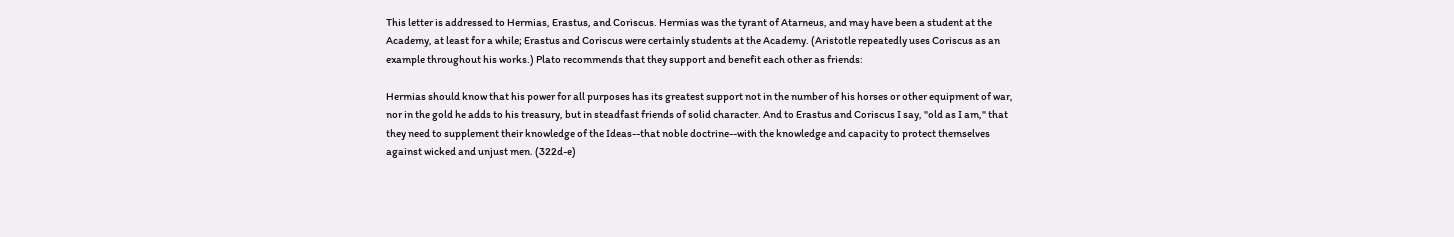This letter is addressed to Hermias, Erastus, and Coriscus. Hermias was the tyrant of Atarneus, and may have been a student at the Academy, at least for a while; Erastus and Coriscus were certainly students at the Academy. (Aristotle repeatedly uses Coriscus as an example throughout his works.) Plato recommends that they support and benefit each other as friends:

Hermias should know that his power for all purposes has its greatest support not in the number of his horses or other equipment of war, nor in the gold he adds to his treasury, but in steadfast friends of solid character. And to Erastus and Coriscus I say, "old as I am," that they need to supplement their knowledge of the Ideas--that noble doctrine--with the knowledge and capacity to protect themselves against wicked and unjust men. (322d-e)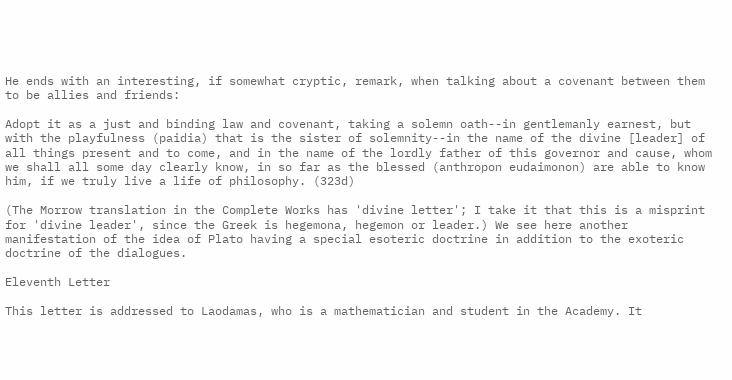He ends with an interesting, if somewhat cryptic, remark, when talking about a covenant between them to be allies and friends:

Adopt it as a just and binding law and covenant, taking a solemn oath--in gentlemanly earnest, but with the playfulness (paidia) that is the sister of solemnity--in the name of the divine [leader] of all things present and to come, and in the name of the lordly father of this governor and cause, whom we shall all some day clearly know, in so far as the blessed (anthropon eudaimonon) are able to know him, if we truly live a life of philosophy. (323d)

(The Morrow translation in the Complete Works has 'divine letter'; I take it that this is a misprint for 'divine leader', since the Greek is hegemona, hegemon or leader.) We see here another manifestation of the idea of Plato having a special esoteric doctrine in addition to the exoteric doctrine of the dialogues.

Eleventh Letter

This letter is addressed to Laodamas, who is a mathematician and student in the Academy. It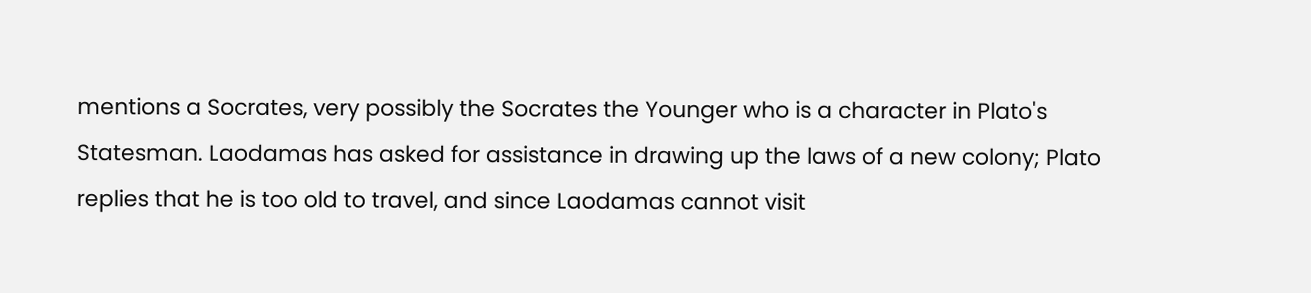mentions a Socrates, very possibly the Socrates the Younger who is a character in Plato's Statesman. Laodamas has asked for assistance in drawing up the laws of a new colony; Plato replies that he is too old to travel, and since Laodamas cannot visit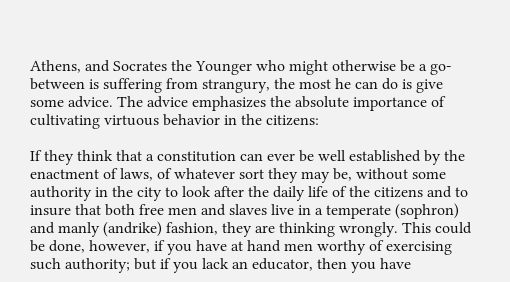Athens, and Socrates the Younger who might otherwise be a go-between is suffering from strangury, the most he can do is give some advice. The advice emphasizes the absolute importance of cultivating virtuous behavior in the citizens:

If they think that a constitution can ever be well established by the enactment of laws, of whatever sort they may be, without some authority in the city to look after the daily life of the citizens and to insure that both free men and slaves live in a temperate (sophron) and manly (andrike) fashion, they are thinking wrongly. This could be done, however, if you have at hand men worthy of exercising such authority; but if you lack an educator, then you have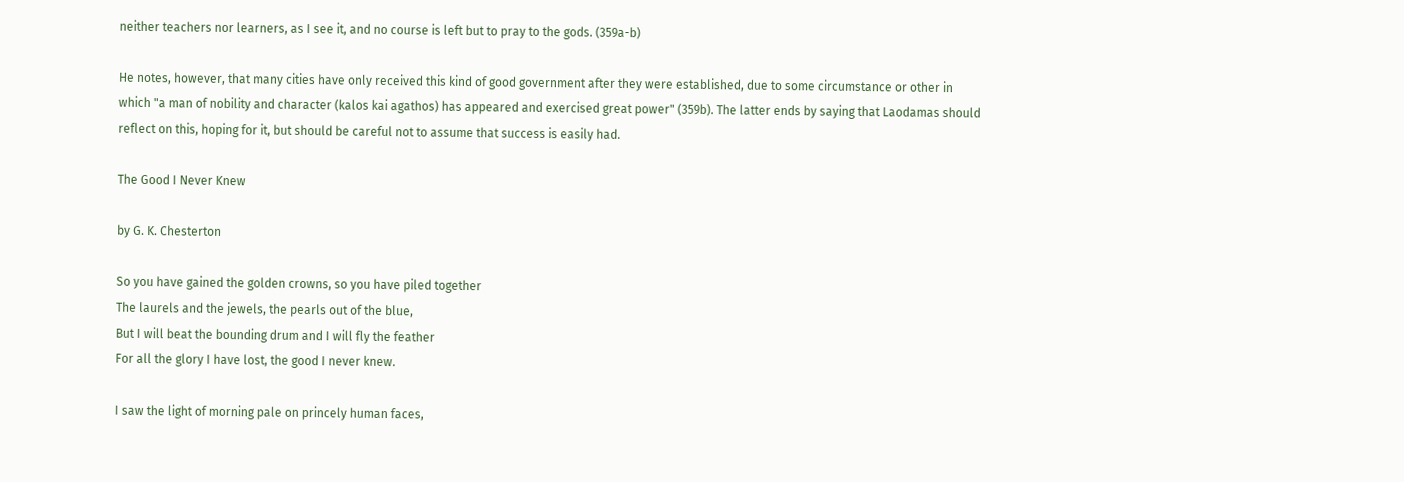neither teachers nor learners, as I see it, and no course is left but to pray to the gods. (359a-b)

He notes, however, that many cities have only received this kind of good government after they were established, due to some circumstance or other in which "a man of nobility and character (kalos kai agathos) has appeared and exercised great power" (359b). The latter ends by saying that Laodamas should reflect on this, hoping for it, but should be careful not to assume that success is easily had.

The Good I Never Knew

by G. K. Chesterton

So you have gained the golden crowns, so you have piled together
The laurels and the jewels, the pearls out of the blue,
But I will beat the bounding drum and I will fly the feather
For all the glory I have lost, the good I never knew.

I saw the light of morning pale on princely human faces,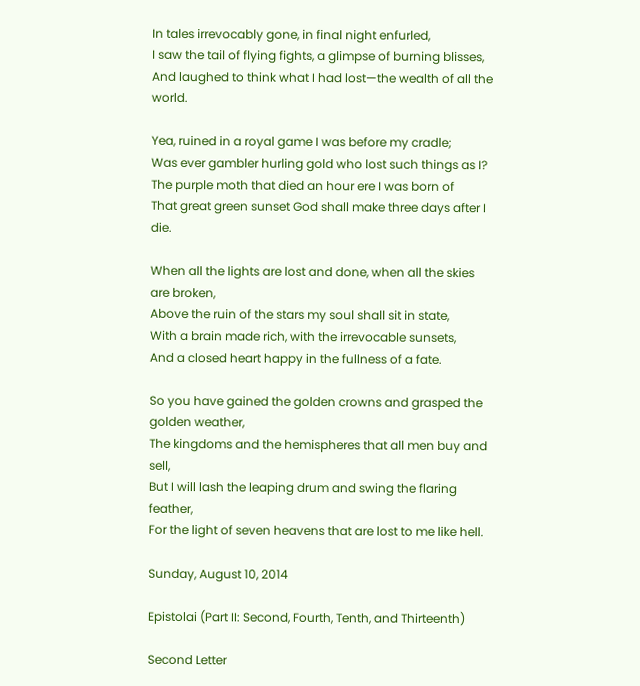In tales irrevocably gone, in final night enfurled,
I saw the tail of flying fights, a glimpse of burning blisses,
And laughed to think what I had lost—the wealth of all the world.

Yea, ruined in a royal game I was before my cradle;
Was ever gambler hurling gold who lost such things as I?
The purple moth that died an hour ere I was born of
That great green sunset God shall make three days after I die.

When all the lights are lost and done, when all the skies are broken,
Above the ruin of the stars my soul shall sit in state,
With a brain made rich, with the irrevocable sunsets,
And a closed heart happy in the fullness of a fate.

So you have gained the golden crowns and grasped the golden weather,
The kingdoms and the hemispheres that all men buy and sell,
But I will lash the leaping drum and swing the flaring feather,
For the light of seven heavens that are lost to me like hell.

Sunday, August 10, 2014

Epistolai (Part II: Second, Fourth, Tenth, and Thirteenth)

Second Letter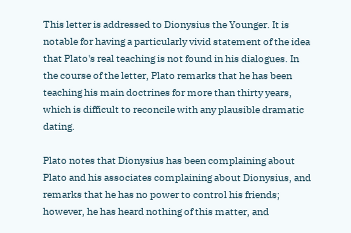This letter is addressed to Dionysius the Younger. It is notable for having a particularly vivid statement of the idea that Plato's real teaching is not found in his dialogues. In the course of the letter, Plato remarks that he has been teaching his main doctrines for more than thirty years, which is difficult to reconcile with any plausible dramatic dating.

Plato notes that Dionysius has been complaining about Plato and his associates complaining about Dionysius, and remarks that he has no power to control his friends; however, he has heard nothing of this matter, and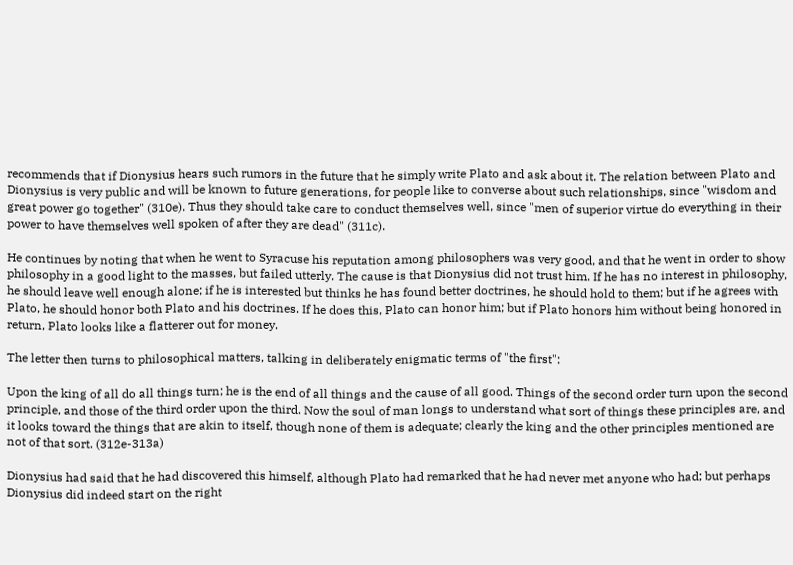recommends that if Dionysius hears such rumors in the future that he simply write Plato and ask about it. The relation between Plato and Dionysius is very public and will be known to future generations, for people like to converse about such relationships, since "wisdom and great power go together" (310e). Thus they should take care to conduct themselves well, since "men of superior virtue do everything in their power to have themselves well spoken of after they are dead" (311c).

He continues by noting that when he went to Syracuse his reputation among philosophers was very good, and that he went in order to show philosophy in a good light to the masses, but failed utterly. The cause is that Dionysius did not trust him. If he has no interest in philosophy, he should leave well enough alone; if he is interested but thinks he has found better doctrines, he should hold to them; but if he agrees with Plato, he should honor both Plato and his doctrines. If he does this, Plato can honor him; but if Plato honors him without being honored in return, Plato looks like a flatterer out for money.

The letter then turns to philosophical matters, talking in deliberately enigmatic terms of "the first":

Upon the king of all do all things turn; he is the end of all things and the cause of all good. Things of the second order turn upon the second principle, and those of the third order upon the third. Now the soul of man longs to understand what sort of things these principles are, and it looks toward the things that are akin to itself, though none of them is adequate; clearly the king and the other principles mentioned are not of that sort. (312e-313a)

Dionysius had said that he had discovered this himself, although Plato had remarked that he had never met anyone who had; but perhaps Dionysius did indeed start on the right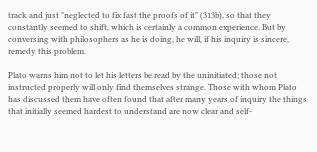track and just "neglected to fix fast the proofs of it" (313b), so that they constantly seemed to shift, which is certainly a common experience. But by conversing with philosophers as he is doing, he will, if his inquiry is sincere, remedy this problem.

Plato warns him not to let his letters be read by the uninitiated; those not instructed properly will only find themselves strange. Those with whom Plato has discussed them have often found that after many years of inquiry the things that initially seemed hardest to understand are now clear and self-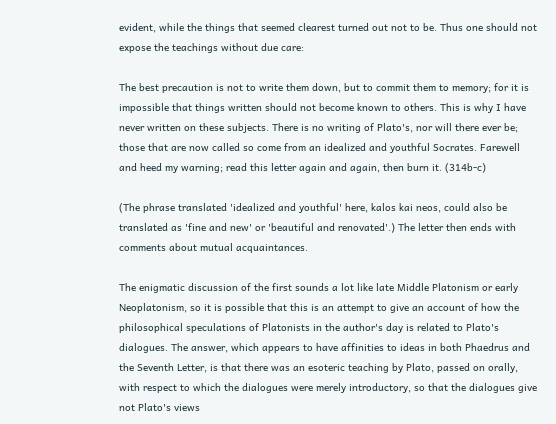evident, while the things that seemed clearest turned out not to be. Thus one should not expose the teachings without due care:

The best precaution is not to write them down, but to commit them to memory; for it is impossible that things written should not become known to others. This is why I have never written on these subjects. There is no writing of Plato's, nor will there ever be; those that are now called so come from an idealized and youthful Socrates. Farewell and heed my warning; read this letter again and again, then burn it. (314b-c)

(The phrase translated 'idealized and youthful' here, kalos kai neos, could also be translated as 'fine and new' or 'beautiful and renovated'.) The letter then ends with comments about mutual acquaintances.

The enigmatic discussion of the first sounds a lot like late Middle Platonism or early Neoplatonism, so it is possible that this is an attempt to give an account of how the philosophical speculations of Platonists in the author's day is related to Plato's dialogues. The answer, which appears to have affinities to ideas in both Phaedrus and the Seventh Letter, is that there was an esoteric teaching by Plato, passed on orally, with respect to which the dialogues were merely introductory, so that the dialogues give not Plato's views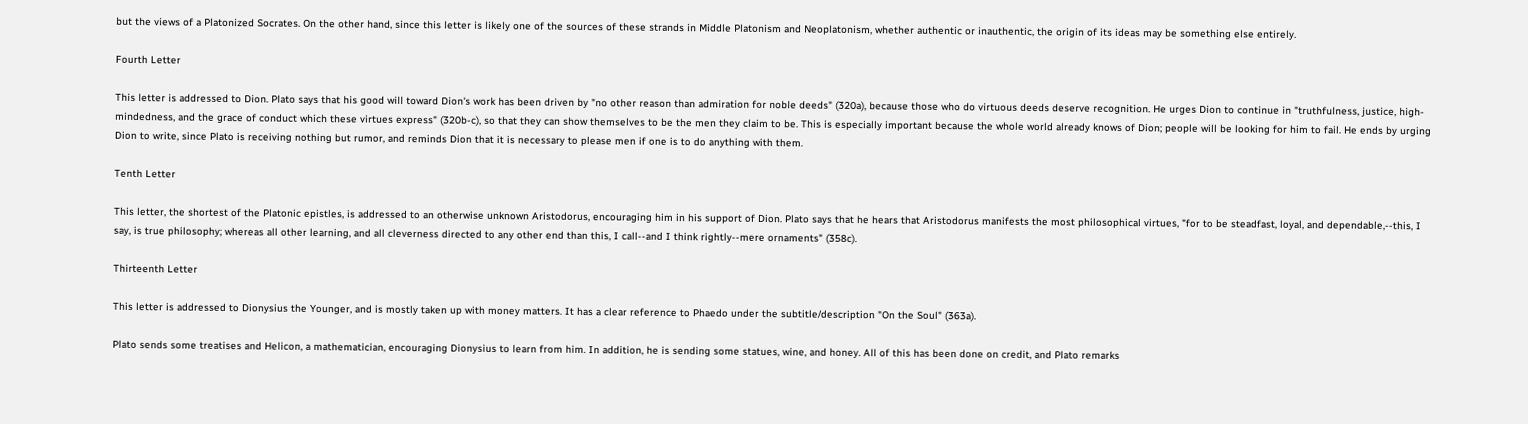but the views of a Platonized Socrates. On the other hand, since this letter is likely one of the sources of these strands in Middle Platonism and Neoplatonism, whether authentic or inauthentic, the origin of its ideas may be something else entirely.

Fourth Letter

This letter is addressed to Dion. Plato says that his good will toward Dion's work has been driven by "no other reason than admiration for noble deeds" (320a), because those who do virtuous deeds deserve recognition. He urges Dion to continue in "truthfulness, justice, high-mindedness, and the grace of conduct which these virtues express" (320b-c), so that they can show themselves to be the men they claim to be. This is especially important because the whole world already knows of Dion; people will be looking for him to fail. He ends by urging Dion to write, since Plato is receiving nothing but rumor, and reminds Dion that it is necessary to please men if one is to do anything with them.

Tenth Letter

This letter, the shortest of the Platonic epistles, is addressed to an otherwise unknown Aristodorus, encouraging him in his support of Dion. Plato says that he hears that Aristodorus manifests the most philosophical virtues, "for to be steadfast, loyal, and dependable,--this, I say, is true philosophy; whereas all other learning, and all cleverness directed to any other end than this, I call--and I think rightly--mere ornaments" (358c).

Thirteenth Letter

This letter is addressed to Dionysius the Younger, and is mostly taken up with money matters. It has a clear reference to Phaedo under the subtitle/description "On the Soul" (363a).

Plato sends some treatises and Helicon, a mathematician, encouraging Dionysius to learn from him. In addition, he is sending some statues, wine, and honey. All of this has been done on credit, and Plato remarks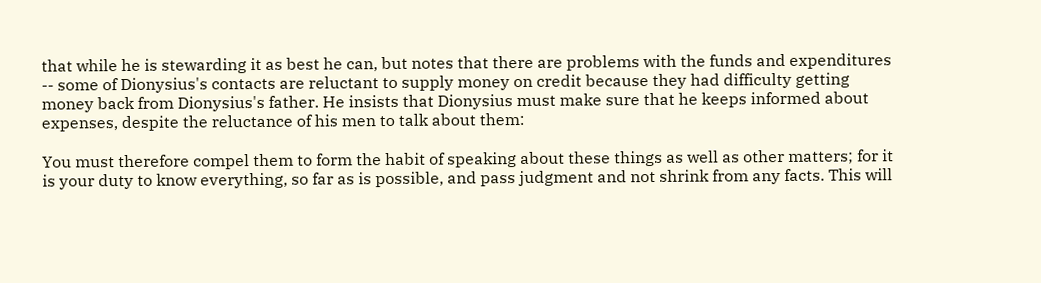that while he is stewarding it as best he can, but notes that there are problems with the funds and expenditures -- some of Dionysius's contacts are reluctant to supply money on credit because they had difficulty getting money back from Dionysius's father. He insists that Dionysius must make sure that he keeps informed about expenses, despite the reluctance of his men to talk about them:

You must therefore compel them to form the habit of speaking about these things as well as other matters; for it is your duty to know everything, so far as is possible, and pass judgment and not shrink from any facts. This will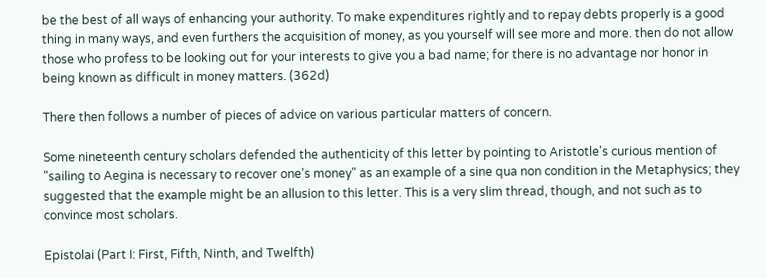be the best of all ways of enhancing your authority. To make expenditures rightly and to repay debts properly is a good thing in many ways, and even furthers the acquisition of money, as you yourself will see more and more. then do not allow those who profess to be looking out for your interests to give you a bad name; for there is no advantage nor honor in being known as difficult in money matters. (362d)

There then follows a number of pieces of advice on various particular matters of concern.

Some nineteenth century scholars defended the authenticity of this letter by pointing to Aristotle's curious mention of "sailing to Aegina is necessary to recover one's money" as an example of a sine qua non condition in the Metaphysics; they suggested that the example might be an allusion to this letter. This is a very slim thread, though, and not such as to convince most scholars.

Epistolai (Part I: First, Fifth, Ninth, and Twelfth)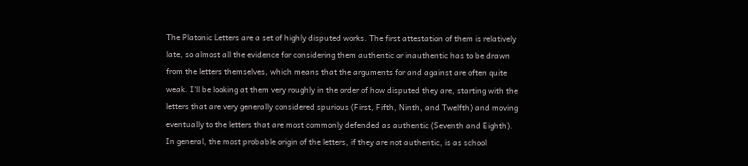The Platonic Letters are a set of highly disputed works. The first attestation of them is relatively late, so almost all the evidence for considering them authentic or inauthentic has to be drawn from the letters themselves, which means that the arguments for and against are often quite weak. I'll be looking at them very roughly in the order of how disputed they are, starting with the letters that are very generally considered spurious (First, Fifth, Ninth, and Twelfth) and moving eventually to the letters that are most commonly defended as authentic (Seventh and Eighth). In general, the most probable origin of the letters, if they are not authentic, is as school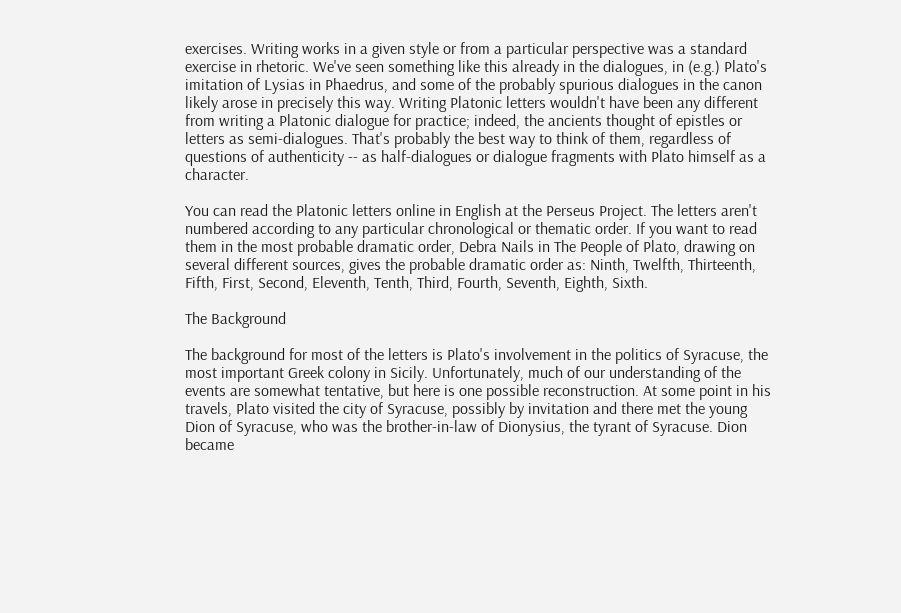exercises. Writing works in a given style or from a particular perspective was a standard exercise in rhetoric. We've seen something like this already in the dialogues, in (e.g.) Plato's imitation of Lysias in Phaedrus, and some of the probably spurious dialogues in the canon likely arose in precisely this way. Writing Platonic letters wouldn't have been any different from writing a Platonic dialogue for practice; indeed, the ancients thought of epistles or letters as semi-dialogues. That's probably the best way to think of them, regardless of questions of authenticity -- as half-dialogues or dialogue fragments with Plato himself as a character.

You can read the Platonic letters online in English at the Perseus Project. The letters aren't numbered according to any particular chronological or thematic order. If you want to read them in the most probable dramatic order, Debra Nails in The People of Plato, drawing on several different sources, gives the probable dramatic order as: Ninth, Twelfth, Thirteenth, Fifth, First, Second, Eleventh, Tenth, Third, Fourth, Seventh, Eighth, Sixth.

The Background

The background for most of the letters is Plato's involvement in the politics of Syracuse, the most important Greek colony in Sicily. Unfortunately, much of our understanding of the events are somewhat tentative, but here is one possible reconstruction. At some point in his travels, Plato visited the city of Syracuse, possibly by invitation and there met the young Dion of Syracuse, who was the brother-in-law of Dionysius, the tyrant of Syracuse. Dion became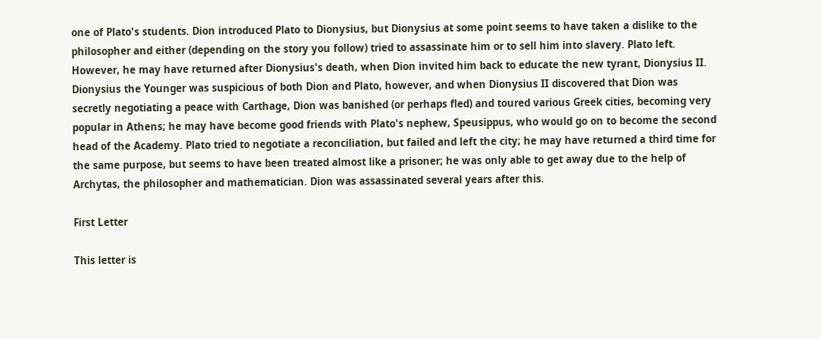one of Plato's students. Dion introduced Plato to Dionysius, but Dionysius at some point seems to have taken a dislike to the philosopher and either (depending on the story you follow) tried to assassinate him or to sell him into slavery. Plato left. However, he may have returned after Dionysius's death, when Dion invited him back to educate the new tyrant, Dionysius II. Dionysius the Younger was suspicious of both Dion and Plato, however, and when Dionysius II discovered that Dion was secretly negotiating a peace with Carthage, Dion was banished (or perhaps fled) and toured various Greek cities, becoming very popular in Athens; he may have become good friends with Plato's nephew, Speusippus, who would go on to become the second head of the Academy. Plato tried to negotiate a reconciliation, but failed and left the city; he may have returned a third time for the same purpose, but seems to have been treated almost like a prisoner; he was only able to get away due to the help of Archytas, the philosopher and mathematician. Dion was assassinated several years after this.

First Letter

This letter is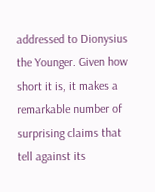addressed to Dionysius the Younger. Given how short it is, it makes a remarkable number of surprising claims that tell against its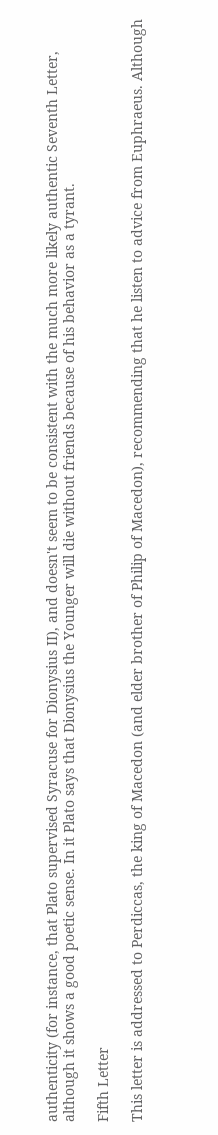authenticity (for instance, that Plato supervised Syracuse for Dionysius II), and doesn't seem to be consistent with the much more likely authentic Seventh Letter, although it shows a good poetic sense. In it Plato says that Dionysius the Younger will die without friends because of his behavior as a tyrant.

Fifth Letter

This letter is addressed to Perdiccas, the king of Macedon (and elder brother of Philip of Macedon), recommending that he listen to advice from Euphraeus. Although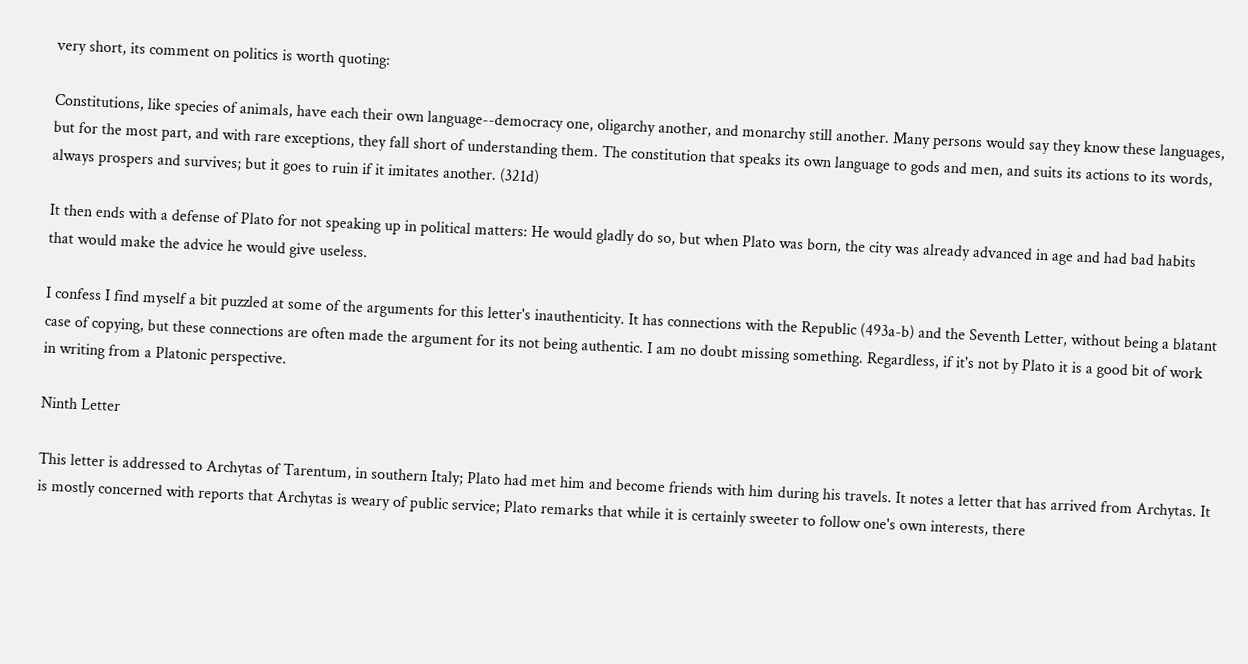very short, its comment on politics is worth quoting:

Constitutions, like species of animals, have each their own language--democracy one, oligarchy another, and monarchy still another. Many persons would say they know these languages, but for the most part, and with rare exceptions, they fall short of understanding them. The constitution that speaks its own language to gods and men, and suits its actions to its words, always prospers and survives; but it goes to ruin if it imitates another. (321d)

It then ends with a defense of Plato for not speaking up in political matters: He would gladly do so, but when Plato was born, the city was already advanced in age and had bad habits that would make the advice he would give useless.

I confess I find myself a bit puzzled at some of the arguments for this letter's inauthenticity. It has connections with the Republic (493a-b) and the Seventh Letter, without being a blatant case of copying, but these connections are often made the argument for its not being authentic. I am no doubt missing something. Regardless, if it's not by Plato it is a good bit of work in writing from a Platonic perspective.

Ninth Letter

This letter is addressed to Archytas of Tarentum, in southern Italy; Plato had met him and become friends with him during his travels. It notes a letter that has arrived from Archytas. It is mostly concerned with reports that Archytas is weary of public service; Plato remarks that while it is certainly sweeter to follow one's own interests, there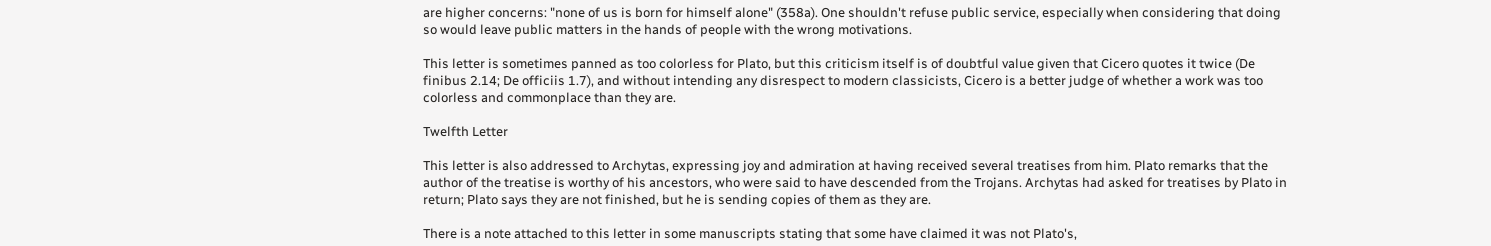are higher concerns: "none of us is born for himself alone" (358a). One shouldn't refuse public service, especially when considering that doing so would leave public matters in the hands of people with the wrong motivations.

This letter is sometimes panned as too colorless for Plato, but this criticism itself is of doubtful value given that Cicero quotes it twice (De finibus 2.14; De officiis 1.7), and without intending any disrespect to modern classicists, Cicero is a better judge of whether a work was too colorless and commonplace than they are.

Twelfth Letter

This letter is also addressed to Archytas, expressing joy and admiration at having received several treatises from him. Plato remarks that the author of the treatise is worthy of his ancestors, who were said to have descended from the Trojans. Archytas had asked for treatises by Plato in return; Plato says they are not finished, but he is sending copies of them as they are.

There is a note attached to this letter in some manuscripts stating that some have claimed it was not Plato's,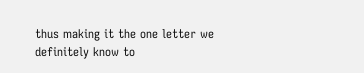thus making it the one letter we definitely know to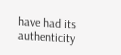have had its authenticity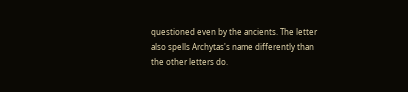questioned even by the ancients. The letter also spells Archytas's name differently than the other letters do.